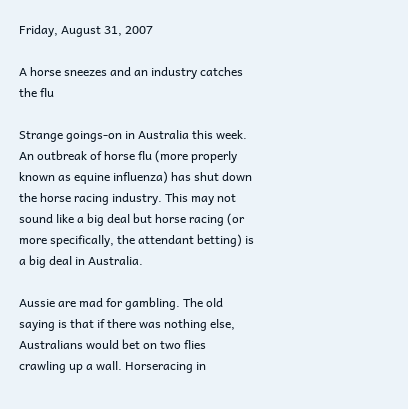Friday, August 31, 2007

A horse sneezes and an industry catches the flu

Strange goings-on in Australia this week. An outbreak of horse flu (more properly known as equine influenza) has shut down the horse racing industry. This may not sound like a big deal but horse racing (or more specifically, the attendant betting) is a big deal in Australia.

Aussie are mad for gambling. The old saying is that if there was nothing else, Australians would bet on two flies crawling up a wall. Horseracing in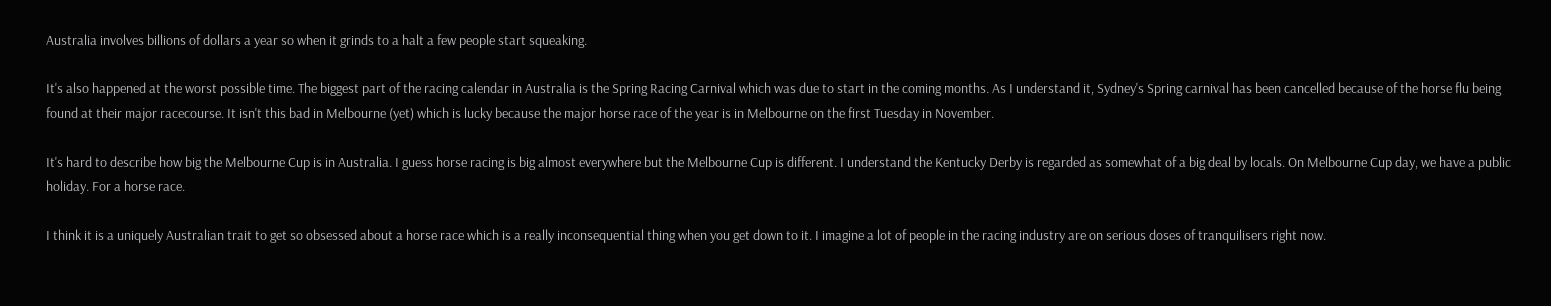Australia involves billions of dollars a year so when it grinds to a halt a few people start squeaking.

It's also happened at the worst possible time. The biggest part of the racing calendar in Australia is the Spring Racing Carnival which was due to start in the coming months. As I understand it, Sydney's Spring carnival has been cancelled because of the horse flu being found at their major racecourse. It isn't this bad in Melbourne (yet) which is lucky because the major horse race of the year is in Melbourne on the first Tuesday in November.

It's hard to describe how big the Melbourne Cup is in Australia. I guess horse racing is big almost everywhere but the Melbourne Cup is different. I understand the Kentucky Derby is regarded as somewhat of a big deal by locals. On Melbourne Cup day, we have a public holiday. For a horse race.

I think it is a uniquely Australian trait to get so obsessed about a horse race which is a really inconsequential thing when you get down to it. I imagine a lot of people in the racing industry are on serious doses of tranquilisers right now.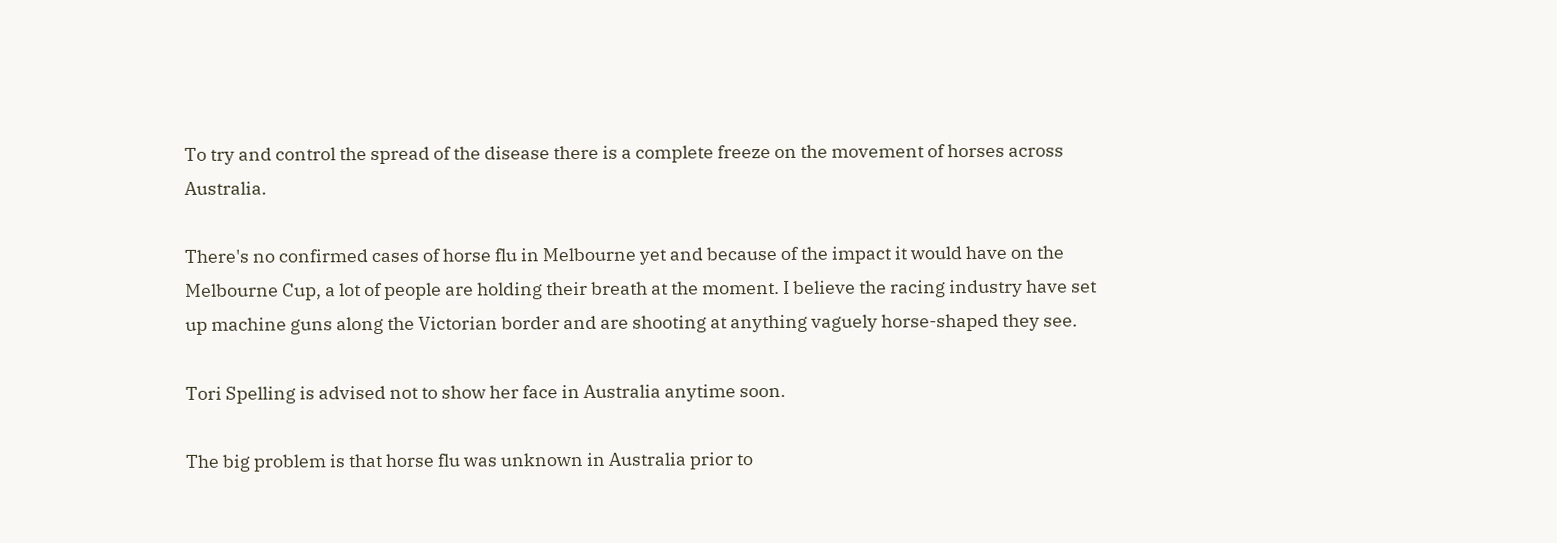To try and control the spread of the disease there is a complete freeze on the movement of horses across Australia.

There's no confirmed cases of horse flu in Melbourne yet and because of the impact it would have on the Melbourne Cup, a lot of people are holding their breath at the moment. I believe the racing industry have set up machine guns along the Victorian border and are shooting at anything vaguely horse-shaped they see.

Tori Spelling is advised not to show her face in Australia anytime soon.

The big problem is that horse flu was unknown in Australia prior to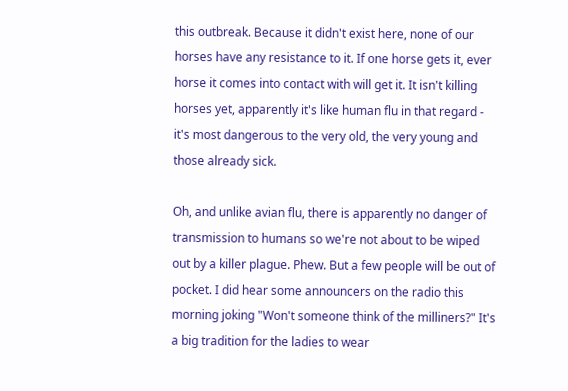this outbreak. Because it didn't exist here, none of our horses have any resistance to it. If one horse gets it, ever horse it comes into contact with will get it. It isn't killing horses yet, apparently it's like human flu in that regard - it's most dangerous to the very old, the very young and those already sick.

Oh, and unlike avian flu, there is apparently no danger of transmission to humans so we're not about to be wiped out by a killer plague. Phew. But a few people will be out of pocket. I did hear some announcers on the radio this morning joking "Won't someone think of the milliners?" It's a big tradition for the ladies to wear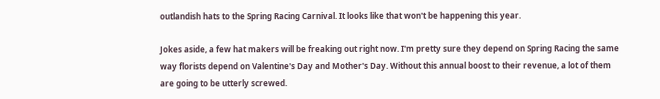outlandish hats to the Spring Racing Carnival. It looks like that won't be happening this year.

Jokes aside, a few hat makers will be freaking out right now. I'm pretty sure they depend on Spring Racing the same way florists depend on Valentine's Day and Mother's Day. Without this annual boost to their revenue, a lot of them are going to be utterly screwed.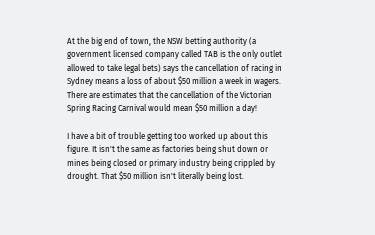At the big end of town, the NSW betting authority (a government licensed company called TAB is the only outlet allowed to take legal bets) says the cancellation of racing in Sydney means a loss of about $50 million a week in wagers. There are estimates that the cancellation of the Victorian Spring Racing Carnival would mean $50 million a day!

I have a bit of trouble getting too worked up about this figure. It isn't the same as factories being shut down or mines being closed or primary industry being crippled by drought. That $50 million isn't literally being lost.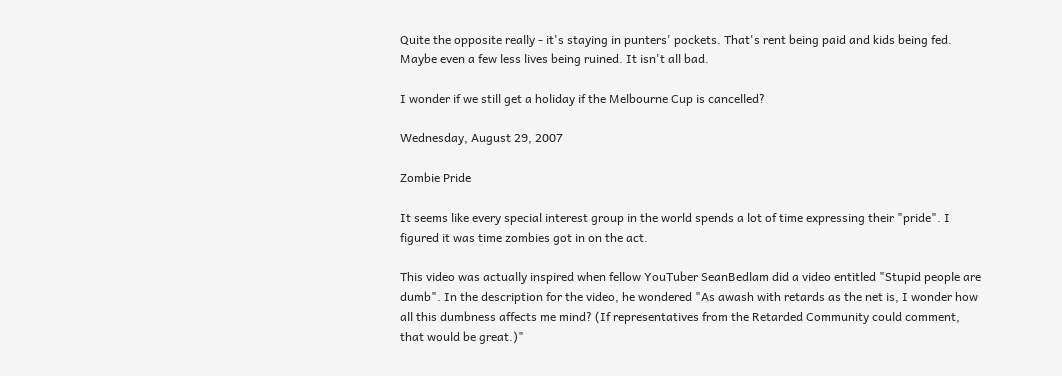Quite the opposite really - it's staying in punters' pockets. That's rent being paid and kids being fed. Maybe even a few less lives being ruined. It isn't all bad.

I wonder if we still get a holiday if the Melbourne Cup is cancelled?

Wednesday, August 29, 2007

Zombie Pride

It seems like every special interest group in the world spends a lot of time expressing their "pride". I figured it was time zombies got in on the act.

This video was actually inspired when fellow YouTuber SeanBedlam did a video entitled "Stupid people are dumb". In the description for the video, he wondered "As awash with retards as the net is, I wonder how all this dumbness affects me mind? (If representatives from the Retarded Community could comment, that would be great.)"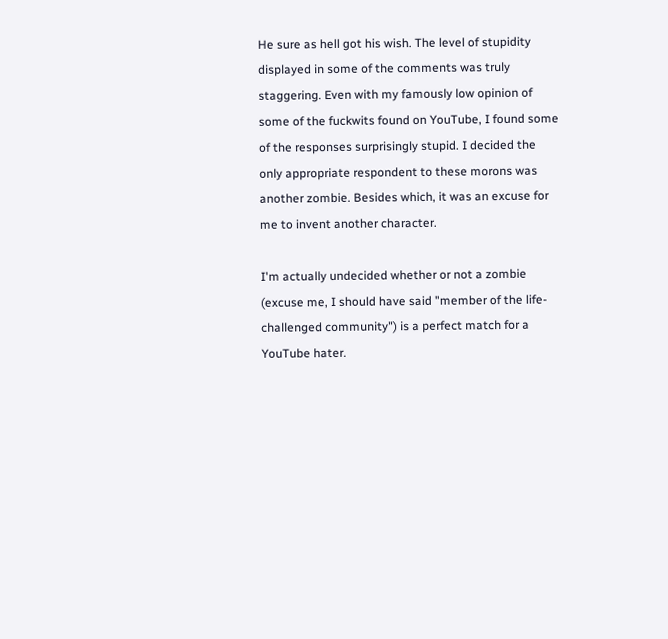He sure as hell got his wish. The level of stupidity displayed in some of the comments was truly staggering. Even with my famously low opinion of some of the fuckwits found on YouTube, I found some of the responses surprisingly stupid. I decided the only appropriate respondent to these morons was another zombie. Besides which, it was an excuse for me to invent another character.

I'm actually undecided whether or not a zombie (excuse me, I should have said "member of the life-challenged community") is a perfect match for a YouTube hater.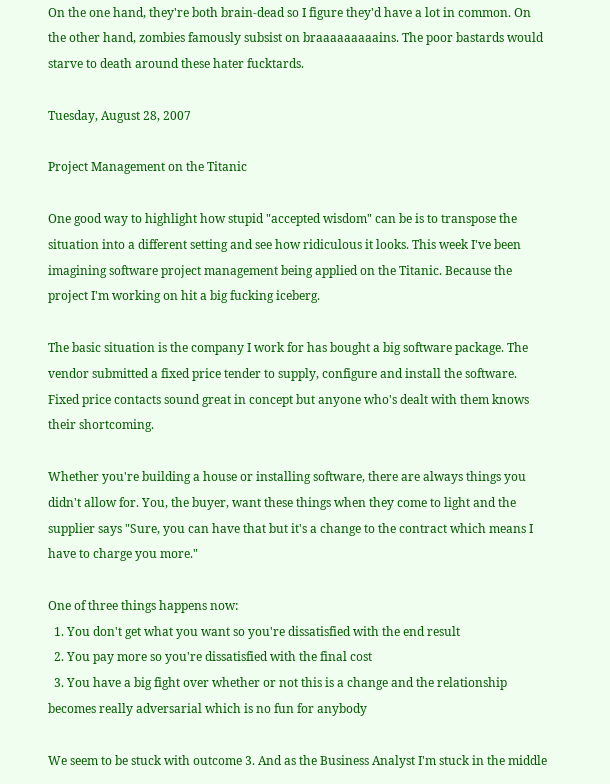On the one hand, they're both brain-dead so I figure they'd have a lot in common. On the other hand, zombies famously subsist on braaaaaaaaains. The poor bastards would starve to death around these hater fucktards.

Tuesday, August 28, 2007

Project Management on the Titanic

One good way to highlight how stupid "accepted wisdom" can be is to transpose the situation into a different setting and see how ridiculous it looks. This week I've been imagining software project management being applied on the Titanic. Because the project I'm working on hit a big fucking iceberg.

The basic situation is the company I work for has bought a big software package. The vendor submitted a fixed price tender to supply, configure and install the software. Fixed price contacts sound great in concept but anyone who's dealt with them knows their shortcoming.

Whether you're building a house or installing software, there are always things you didn't allow for. You, the buyer, want these things when they come to light and the supplier says "Sure, you can have that but it's a change to the contract which means I have to charge you more."

One of three things happens now:
  1. You don't get what you want so you're dissatisfied with the end result
  2. You pay more so you're dissatisfied with the final cost
  3. You have a big fight over whether or not this is a change and the relationship becomes really adversarial which is no fun for anybody

We seem to be stuck with outcome 3. And as the Business Analyst I'm stuck in the middle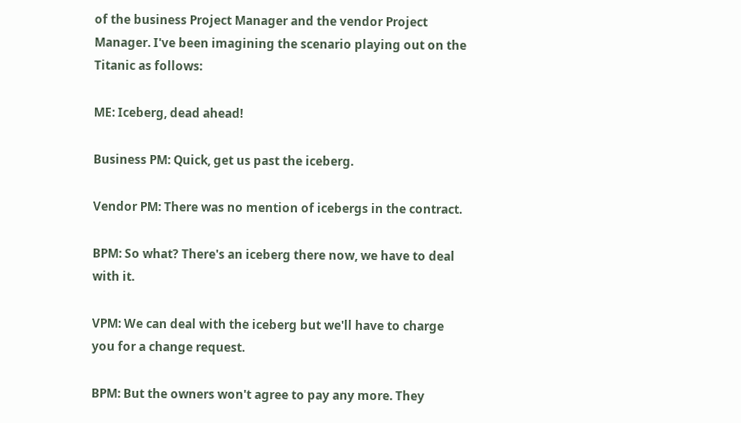of the business Project Manager and the vendor Project Manager. I've been imagining the scenario playing out on the Titanic as follows:

ME: Iceberg, dead ahead!

Business PM: Quick, get us past the iceberg.

Vendor PM: There was no mention of icebergs in the contract.

BPM: So what? There's an iceberg there now, we have to deal with it.

VPM: We can deal with the iceberg but we'll have to charge you for a change request.

BPM: But the owners won't agree to pay any more. They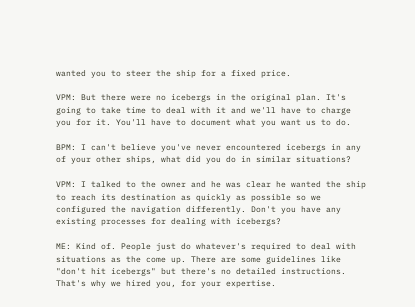wanted you to steer the ship for a fixed price.

VPM: But there were no icebergs in the original plan. It's going to take time to deal with it and we'll have to charge you for it. You'll have to document what you want us to do.

BPM: I can't believe you've never encountered icebergs in any of your other ships, what did you do in similar situations?

VPM: I talked to the owner and he was clear he wanted the ship to reach its destination as quickly as possible so we configured the navigation differently. Don't you have any existing processes for dealing with icebergs?

ME: Kind of. People just do whatever's required to deal with situations as the come up. There are some guidelines like "don't hit icebergs" but there's no detailed instructions. That's why we hired you, for your expertise.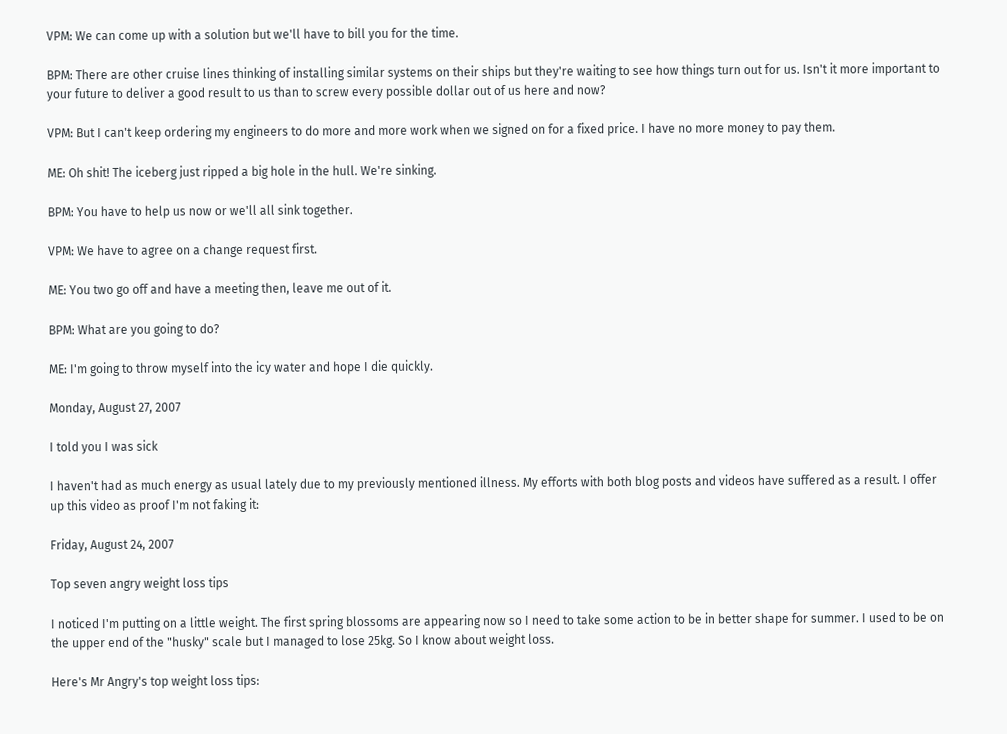VPM: We can come up with a solution but we'll have to bill you for the time.

BPM: There are other cruise lines thinking of installing similar systems on their ships but they're waiting to see how things turn out for us. Isn't it more important to your future to deliver a good result to us than to screw every possible dollar out of us here and now?

VPM: But I can't keep ordering my engineers to do more and more work when we signed on for a fixed price. I have no more money to pay them.

ME: Oh shit! The iceberg just ripped a big hole in the hull. We're sinking.

BPM: You have to help us now or we'll all sink together.

VPM: We have to agree on a change request first.

ME: You two go off and have a meeting then, leave me out of it.

BPM: What are you going to do?

ME: I'm going to throw myself into the icy water and hope I die quickly.

Monday, August 27, 2007

I told you I was sick

I haven't had as much energy as usual lately due to my previously mentioned illness. My efforts with both blog posts and videos have suffered as a result. I offer up this video as proof I'm not faking it:

Friday, August 24, 2007

Top seven angry weight loss tips

I noticed I'm putting on a little weight. The first spring blossoms are appearing now so I need to take some action to be in better shape for summer. I used to be on the upper end of the "husky" scale but I managed to lose 25kg. So I know about weight loss.

Here's Mr Angry's top weight loss tips: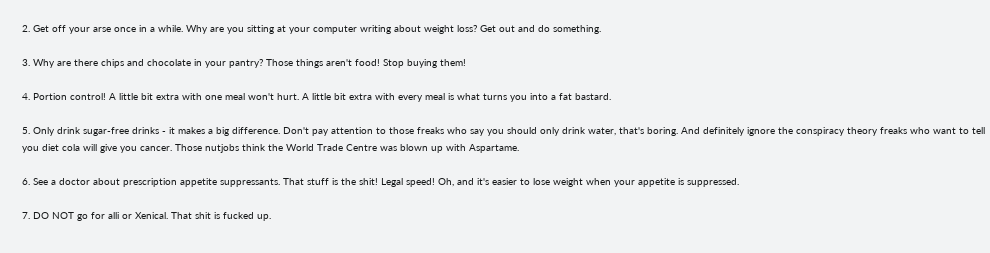2. Get off your arse once in a while. Why are you sitting at your computer writing about weight loss? Get out and do something.

3. Why are there chips and chocolate in your pantry? Those things aren't food! Stop buying them!

4. Portion control! A little bit extra with one meal won't hurt. A little bit extra with every meal is what turns you into a fat bastard.

5. Only drink sugar-free drinks - it makes a big difference. Don't pay attention to those freaks who say you should only drink water, that's boring. And definitely ignore the conspiracy theory freaks who want to tell you diet cola will give you cancer. Those nutjobs think the World Trade Centre was blown up with Aspartame.

6. See a doctor about prescription appetite suppressants. That stuff is the shit! Legal speed! Oh, and it's easier to lose weight when your appetite is suppressed.

7. DO NOT go for alli or Xenical. That shit is fucked up.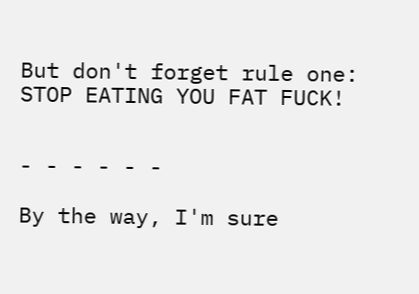But don't forget rule one: STOP EATING YOU FAT FUCK!


- - - - - -

By the way, I'm sure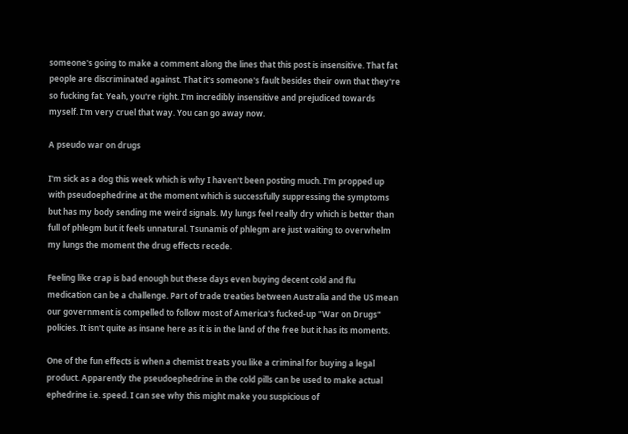someone's going to make a comment along the lines that this post is insensitive. That fat people are discriminated against. That it's someone's fault besides their own that they're so fucking fat. Yeah, you're right. I'm incredibly insensitive and prejudiced towards myself. I'm very cruel that way. You can go away now.

A pseudo war on drugs

I'm sick as a dog this week which is why I haven't been posting much. I'm propped up with pseudoephedrine at the moment which is successfully suppressing the symptoms but has my body sending me weird signals. My lungs feel really dry which is better than full of phlegm but it feels unnatural. Tsunamis of phlegm are just waiting to overwhelm my lungs the moment the drug effects recede.

Feeling like crap is bad enough but these days even buying decent cold and flu medication can be a challenge. Part of trade treaties between Australia and the US mean our government is compelled to follow most of America's fucked-up "War on Drugs" policies. It isn't quite as insane here as it is in the land of the free but it has its moments.

One of the fun effects is when a chemist treats you like a criminal for buying a legal product. Apparently the pseudoephedrine in the cold pills can be used to make actual ephedrine i.e. speed. I can see why this might make you suspicious of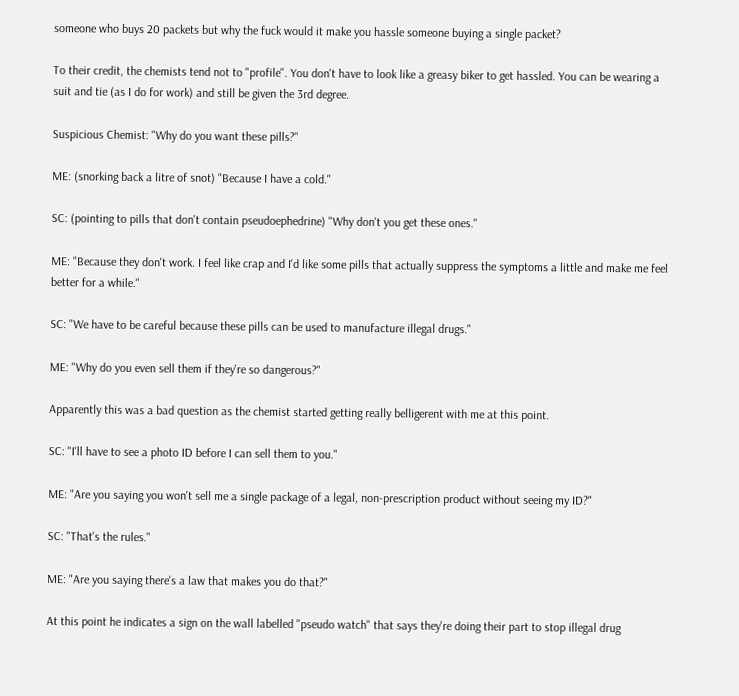someone who buys 20 packets but why the fuck would it make you hassle someone buying a single packet?

To their credit, the chemists tend not to "profile". You don't have to look like a greasy biker to get hassled. You can be wearing a suit and tie (as I do for work) and still be given the 3rd degree.

Suspicious Chemist: "Why do you want these pills?"

ME: (snorking back a litre of snot) "Because I have a cold."

SC: (pointing to pills that don't contain pseudoephedrine) "Why don't you get these ones."

ME: "Because they don't work. I feel like crap and I'd like some pills that actually suppress the symptoms a little and make me feel better for a while."

SC: "We have to be careful because these pills can be used to manufacture illegal drugs."

ME: "Why do you even sell them if they're so dangerous?"

Apparently this was a bad question as the chemist started getting really belligerent with me at this point.

SC: "I'll have to see a photo ID before I can sell them to you."

ME: "Are you saying you won't sell me a single package of a legal, non-prescription product without seeing my ID?"

SC: "That's the rules."

ME: "Are you saying there's a law that makes you do that?"

At this point he indicates a sign on the wall labelled "pseudo watch" that says they're doing their part to stop illegal drug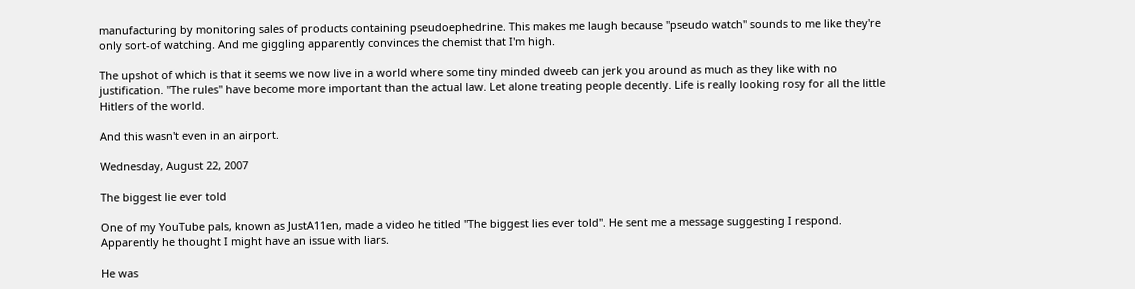manufacturing by monitoring sales of products containing pseudoephedrine. This makes me laugh because "pseudo watch" sounds to me like they're only sort-of watching. And me giggling apparently convinces the chemist that I'm high.

The upshot of which is that it seems we now live in a world where some tiny minded dweeb can jerk you around as much as they like with no justification. "The rules" have become more important than the actual law. Let alone treating people decently. Life is really looking rosy for all the little Hitlers of the world.

And this wasn't even in an airport.

Wednesday, August 22, 2007

The biggest lie ever told

One of my YouTube pals, known as JustA11en, made a video he titled "The biggest lies ever told". He sent me a message suggesting I respond. Apparently he thought I might have an issue with liars.

He was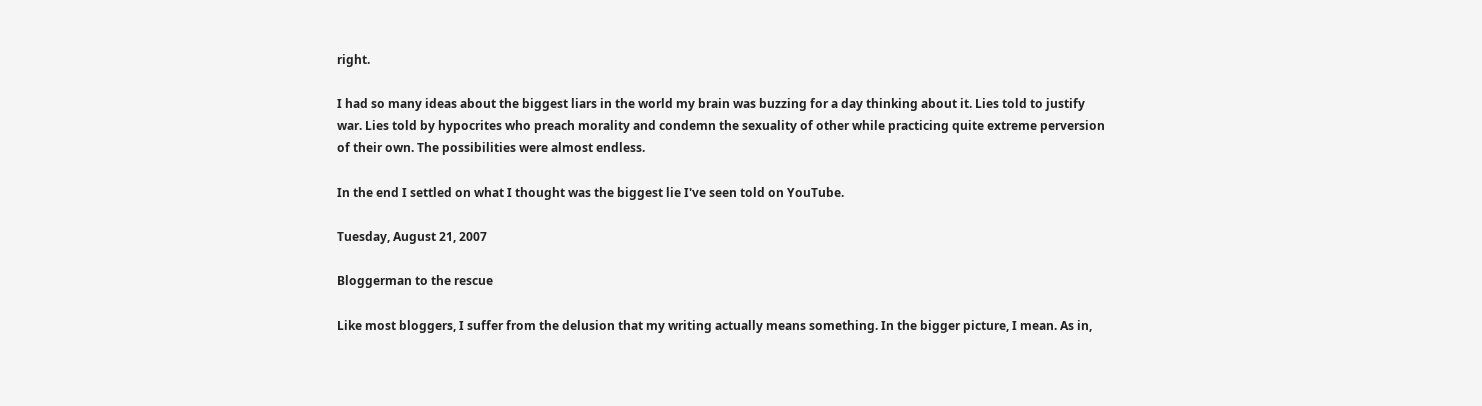right.

I had so many ideas about the biggest liars in the world my brain was buzzing for a day thinking about it. Lies told to justify war. Lies told by hypocrites who preach morality and condemn the sexuality of other while practicing quite extreme perversion of their own. The possibilities were almost endless.

In the end I settled on what I thought was the biggest lie I've seen told on YouTube.

Tuesday, August 21, 2007

Bloggerman to the rescue

Like most bloggers, I suffer from the delusion that my writing actually means something. In the bigger picture, I mean. As in,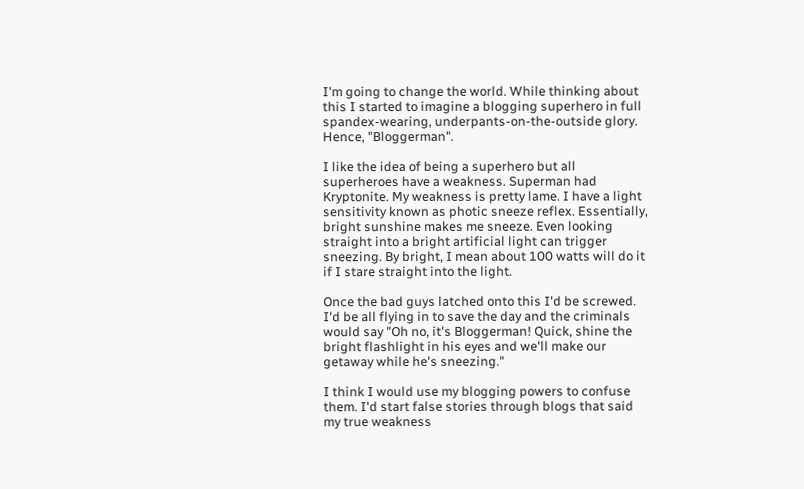I'm going to change the world. While thinking about this I started to imagine a blogging superhero in full spandex-wearing, underpants-on-the-outside glory. Hence, "Bloggerman".

I like the idea of being a superhero but all superheroes have a weakness. Superman had Kryptonite. My weakness is pretty lame. I have a light sensitivity known as photic sneeze reflex. Essentially, bright sunshine makes me sneeze. Even looking straight into a bright artificial light can trigger sneezing. By bright, I mean about 100 watts will do it if I stare straight into the light.

Once the bad guys latched onto this I'd be screwed. I'd be all flying in to save the day and the criminals would say "Oh no, it's Bloggerman! Quick, shine the bright flashlight in his eyes and we'll make our getaway while he's sneezing."

I think I would use my blogging powers to confuse them. I'd start false stories through blogs that said my true weakness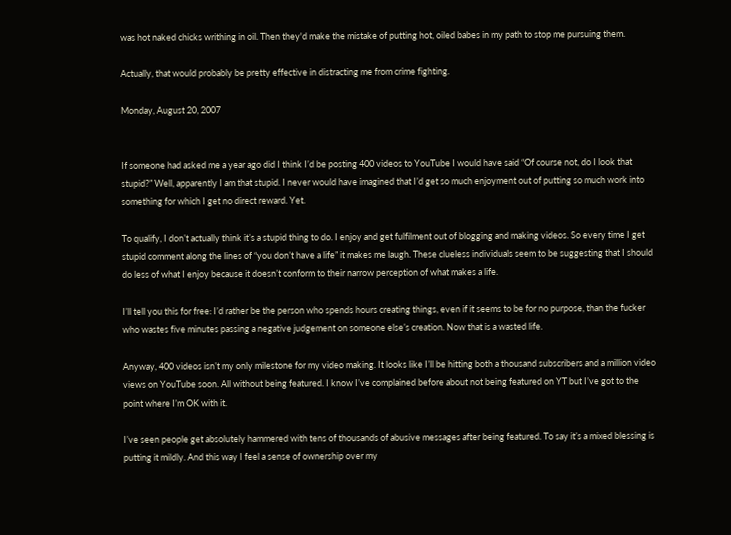was hot naked chicks writhing in oil. Then they'd make the mistake of putting hot, oiled babes in my path to stop me pursuing them.

Actually, that would probably be pretty effective in distracting me from crime fighting.

Monday, August 20, 2007


If someone had asked me a year ago did I think I’d be posting 400 videos to YouTube I would have said “Of course not, do I look that stupid?” Well, apparently I am that stupid. I never would have imagined that I’d get so much enjoyment out of putting so much work into something for which I get no direct reward. Yet.

To qualify, I don’t actually think it’s a stupid thing to do. I enjoy and get fulfilment out of blogging and making videos. So every time I get stupid comment along the lines of “you don’t have a life” it makes me laugh. These clueless individuals seem to be suggesting that I should do less of what I enjoy because it doesn’t conform to their narrow perception of what makes a life.

I’ll tell you this for free: I’d rather be the person who spends hours creating things, even if it seems to be for no purpose, than the fucker who wastes five minutes passing a negative judgement on someone else’s creation. Now that is a wasted life.

Anyway, 400 videos isn’t my only milestone for my video making. It looks like I’ll be hitting both a thousand subscribers and a million video views on YouTube soon. All without being featured. I know I’ve complained before about not being featured on YT but I’ve got to the point where I’m OK with it.

I’ve seen people get absolutely hammered with tens of thousands of abusive messages after being featured. To say it’s a mixed blessing is putting it mildly. And this way I feel a sense of ownership over my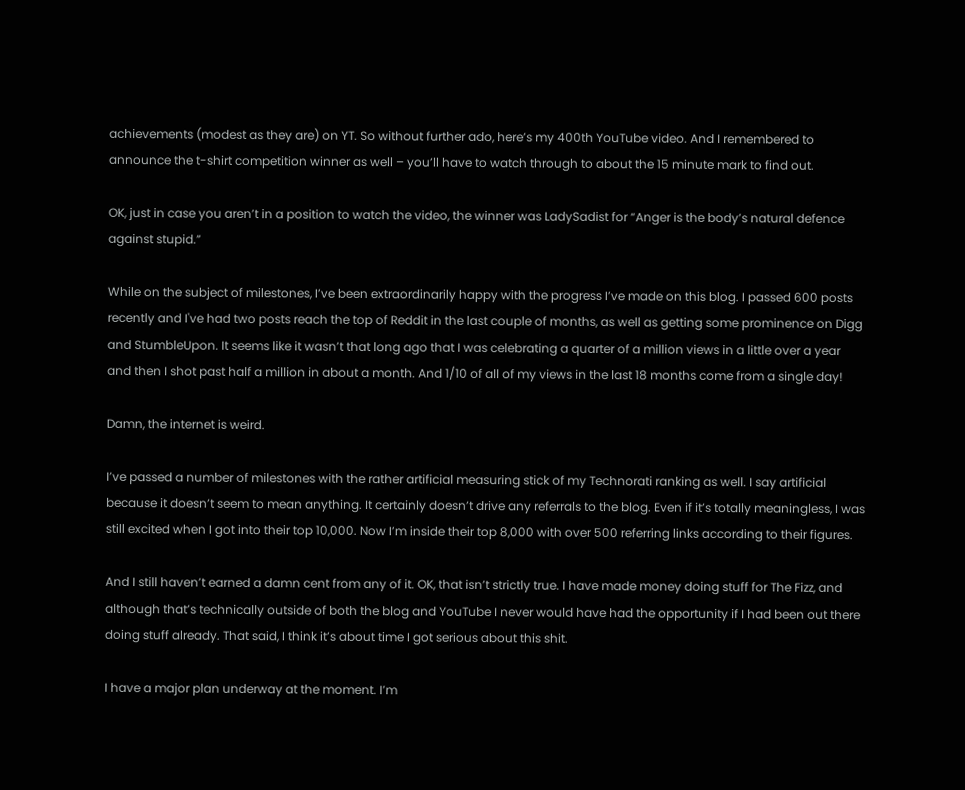achievements (modest as they are) on YT. So without further ado, here’s my 400th YouTube video. And I remembered to announce the t-shirt competition winner as well – you’ll have to watch through to about the 15 minute mark to find out.

OK, just in case you aren’t in a position to watch the video, the winner was LadySadist for “Anger is the body’s natural defence against stupid.”

While on the subject of milestones, I’ve been extraordinarily happy with the progress I’ve made on this blog. I passed 600 posts recently and I've had two posts reach the top of Reddit in the last couple of months, as well as getting some prominence on Digg and StumbleUpon. It seems like it wasn’t that long ago that I was celebrating a quarter of a million views in a little over a year and then I shot past half a million in about a month. And 1/10 of all of my views in the last 18 months come from a single day!

Damn, the internet is weird.

I’ve passed a number of milestones with the rather artificial measuring stick of my Technorati ranking as well. I say artificial because it doesn’t seem to mean anything. It certainly doesn’t drive any referrals to the blog. Even if it’s totally meaningless, I was still excited when I got into their top 10,000. Now I’m inside their top 8,000 with over 500 referring links according to their figures.

And I still haven’t earned a damn cent from any of it. OK, that isn’t strictly true. I have made money doing stuff for The Fizz, and although that’s technically outside of both the blog and YouTube I never would have had the opportunity if I had been out there doing stuff already. That said, I think it’s about time I got serious about this shit.

I have a major plan underway at the moment. I’m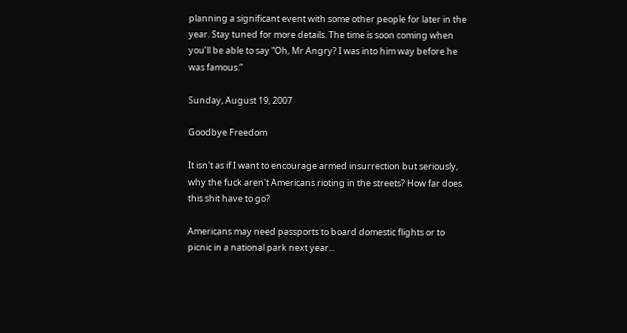planning a significant event with some other people for later in the year. Stay tuned for more details. The time is soon coming when you’ll be able to say “Oh, Mr Angry? I was into him way before he was famous.”

Sunday, August 19, 2007

Goodbye Freedom

It isn't as if I want to encourage armed insurrection but seriously, why the fuck aren't Americans rioting in the streets? How far does this shit have to go?

Americans may need passports to board domestic flights or to picnic in a national park next year...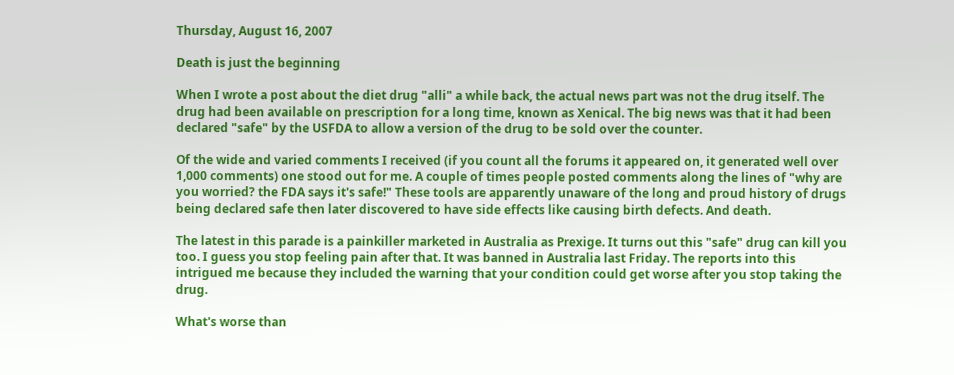Thursday, August 16, 2007

Death is just the beginning

When I wrote a post about the diet drug "alli" a while back, the actual news part was not the drug itself. The drug had been available on prescription for a long time, known as Xenical. The big news was that it had been declared "safe" by the USFDA to allow a version of the drug to be sold over the counter.

Of the wide and varied comments I received (if you count all the forums it appeared on, it generated well over 1,000 comments) one stood out for me. A couple of times people posted comments along the lines of "why are you worried? the FDA says it's safe!" These tools are apparently unaware of the long and proud history of drugs being declared safe then later discovered to have side effects like causing birth defects. And death.

The latest in this parade is a painkiller marketed in Australia as Prexige. It turns out this "safe" drug can kill you too. I guess you stop feeling pain after that. It was banned in Australia last Friday. The reports into this intrigued me because they included the warning that your condition could get worse after you stop taking the drug.

What's worse than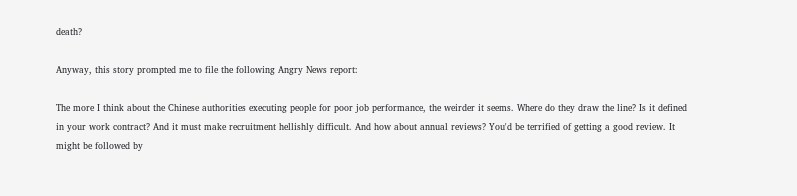death?

Anyway, this story prompted me to file the following Angry News report:

The more I think about the Chinese authorities executing people for poor job performance, the weirder it seems. Where do they draw the line? Is it defined in your work contract? And it must make recruitment hellishly difficult. And how about annual reviews? You'd be terrified of getting a good review. It might be followed by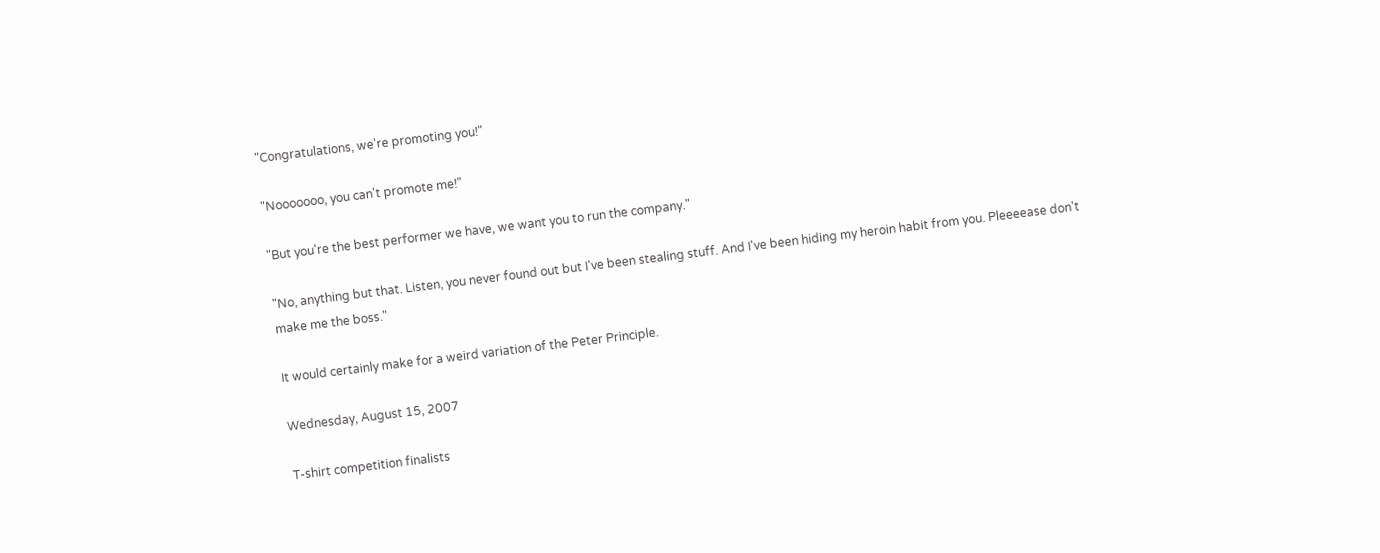"Congratulations, we're promoting you!"

"Nooooooo, you can't promote me!"

"But you're the best performer we have, we want you to run the company."

"No, anything but that. Listen, you never found out but I've been stealing stuff. And I've been hiding my heroin habit from you. Pleeeease don't make me the boss."

It would certainly make for a weird variation of the Peter Principle.

Wednesday, August 15, 2007

T-shirt competition finalists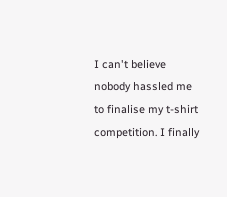I can't believe nobody hassled me to finalise my t-shirt competition. I finally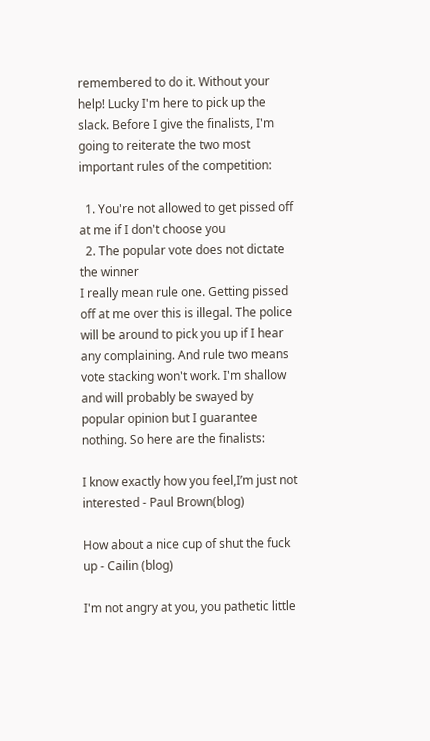remembered to do it. Without your help! Lucky I'm here to pick up the slack. Before I give the finalists, I'm going to reiterate the two most important rules of the competition:

  1. You're not allowed to get pissed off at me if I don't choose you
  2. The popular vote does not dictate the winner
I really mean rule one. Getting pissed off at me over this is illegal. The police will be around to pick you up if I hear any complaining. And rule two means vote stacking won't work. I'm shallow and will probably be swayed by popular opinion but I guarantee nothing. So here are the finalists:

I know exactly how you feel,I’m just not interested - Paul Brown(blog)

How about a nice cup of shut the fuck up - Cailin (blog)

I'm not angry at you, you pathetic little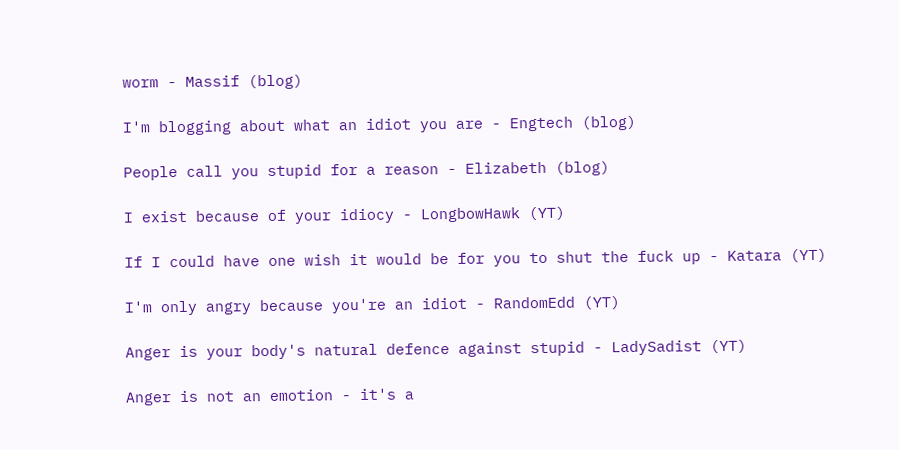worm - Massif (blog)

I'm blogging about what an idiot you are - Engtech (blog)

People call you stupid for a reason - Elizabeth (blog)

I exist because of your idiocy - LongbowHawk (YT)

If I could have one wish it would be for you to shut the fuck up - Katara (YT)

I'm only angry because you're an idiot - RandomEdd (YT)

Anger is your body's natural defence against stupid - LadySadist (YT)

Anger is not an emotion - it's a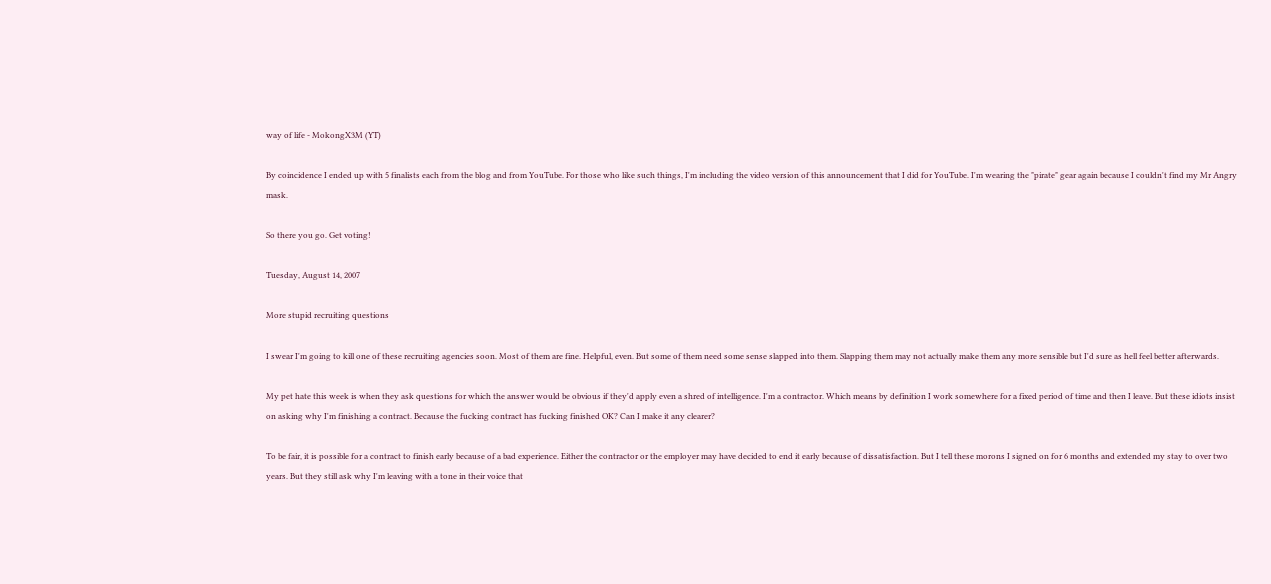way of life - MokongX3M (YT)

By coincidence I ended up with 5 finalists each from the blog and from YouTube. For those who like such things, I'm including the video version of this announcement that I did for YouTube. I'm wearing the "pirate" gear again because I couldn't find my Mr Angry mask.

So there you go. Get voting!

Tuesday, August 14, 2007

More stupid recruiting questions

I swear I'm going to kill one of these recruiting agencies soon. Most of them are fine. Helpful, even. But some of them need some sense slapped into them. Slapping them may not actually make them any more sensible but I'd sure as hell feel better afterwards.

My pet hate this week is when they ask questions for which the answer would be obvious if they'd apply even a shred of intelligence. I'm a contractor. Which means by definition I work somewhere for a fixed period of time and then I leave. But these idiots insist on asking why I'm finishing a contract. Because the fucking contract has fucking finished OK? Can I make it any clearer?

To be fair, it is possible for a contract to finish early because of a bad experience. Either the contractor or the employer may have decided to end it early because of dissatisfaction. But I tell these morons I signed on for 6 months and extended my stay to over two years. But they still ask why I'm leaving with a tone in their voice that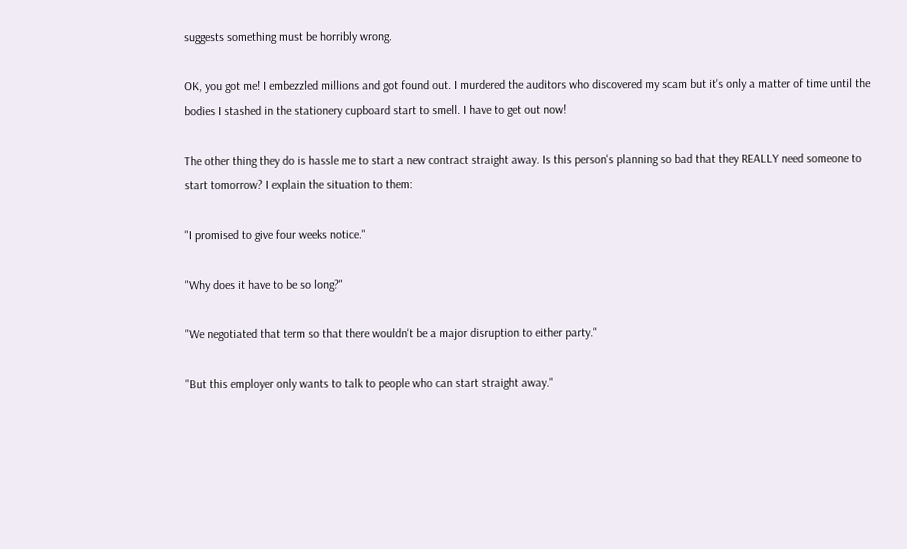suggests something must be horribly wrong.

OK, you got me! I embezzled millions and got found out. I murdered the auditors who discovered my scam but it's only a matter of time until the bodies I stashed in the stationery cupboard start to smell. I have to get out now!

The other thing they do is hassle me to start a new contract straight away. Is this person's planning so bad that they REALLY need someone to start tomorrow? I explain the situation to them:

"I promised to give four weeks notice."

"Why does it have to be so long?"

"We negotiated that term so that there wouldn't be a major disruption to either party."

"But this employer only wants to talk to people who can start straight away."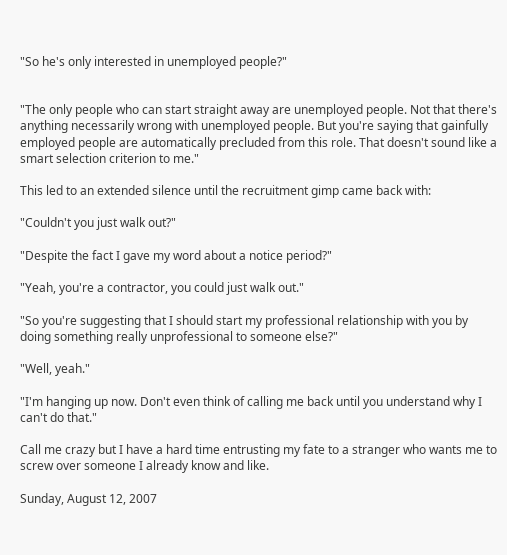"So he's only interested in unemployed people?"


"The only people who can start straight away are unemployed people. Not that there's anything necessarily wrong with unemployed people. But you're saying that gainfully employed people are automatically precluded from this role. That doesn't sound like a smart selection criterion to me."

This led to an extended silence until the recruitment gimp came back with:

"Couldn't you just walk out?"

"Despite the fact I gave my word about a notice period?"

"Yeah, you're a contractor, you could just walk out."

"So you're suggesting that I should start my professional relationship with you by doing something really unprofessional to someone else?"

"Well, yeah."

"I'm hanging up now. Don't even think of calling me back until you understand why I can't do that."

Call me crazy but I have a hard time entrusting my fate to a stranger who wants me to screw over someone I already know and like.

Sunday, August 12, 2007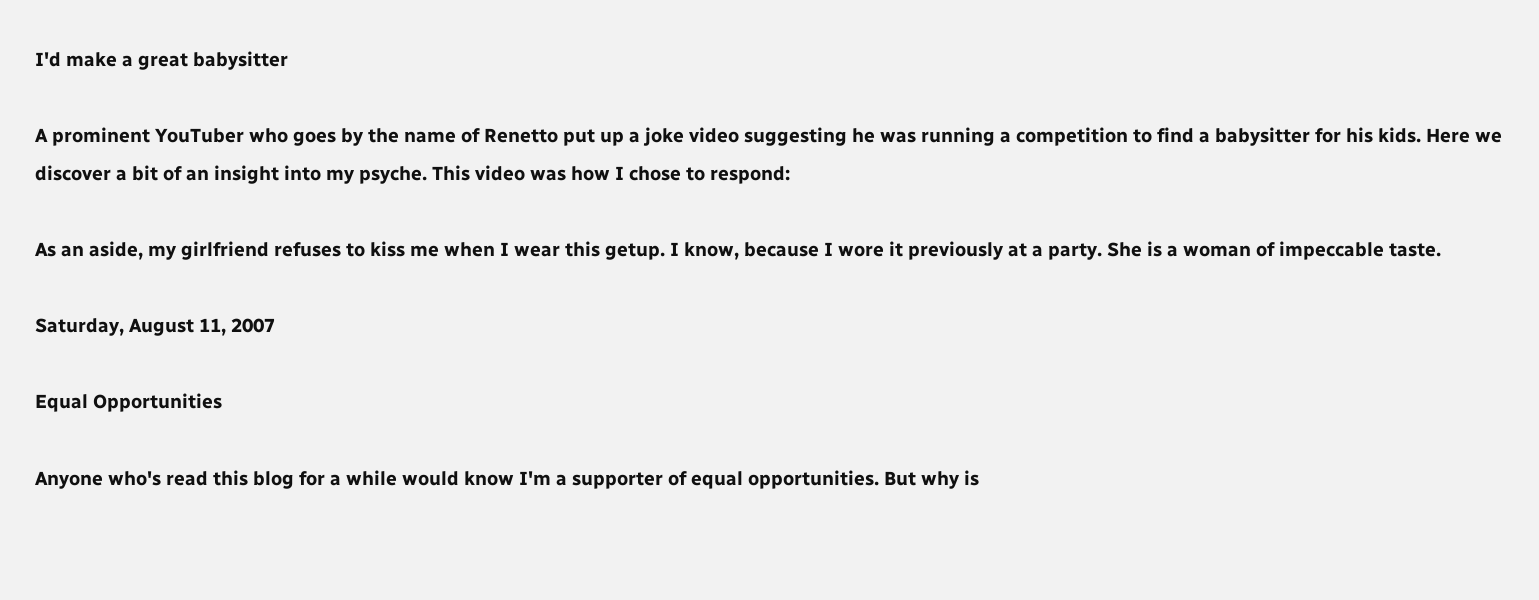I'd make a great babysitter

A prominent YouTuber who goes by the name of Renetto put up a joke video suggesting he was running a competition to find a babysitter for his kids. Here we discover a bit of an insight into my psyche. This video was how I chose to respond:

As an aside, my girlfriend refuses to kiss me when I wear this getup. I know, because I wore it previously at a party. She is a woman of impeccable taste.

Saturday, August 11, 2007

Equal Opportunities

Anyone who's read this blog for a while would know I'm a supporter of equal opportunities. But why is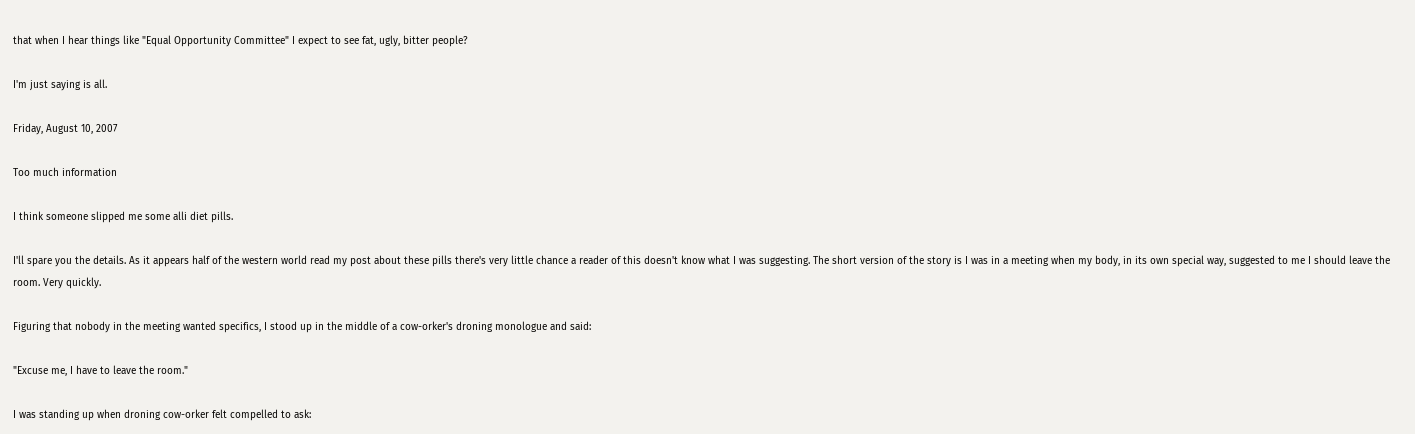that when I hear things like "Equal Opportunity Committee" I expect to see fat, ugly, bitter people?

I'm just saying is all.

Friday, August 10, 2007

Too much information

I think someone slipped me some alli diet pills.

I'll spare you the details. As it appears half of the western world read my post about these pills there's very little chance a reader of this doesn't know what I was suggesting. The short version of the story is I was in a meeting when my body, in its own special way, suggested to me I should leave the room. Very quickly.

Figuring that nobody in the meeting wanted specifics, I stood up in the middle of a cow-orker's droning monologue and said:

"Excuse me, I have to leave the room."

I was standing up when droning cow-orker felt compelled to ask: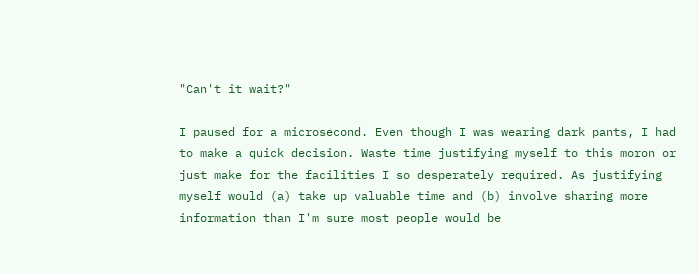"Can't it wait?"

I paused for a microsecond. Even though I was wearing dark pants, I had to make a quick decision. Waste time justifying myself to this moron or just make for the facilities I so desperately required. As justifying myself would (a) take up valuable time and (b) involve sharing more information than I'm sure most people would be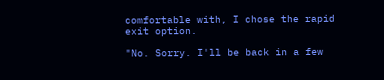comfortable with, I chose the rapid exit option.

"No. Sorry. I'll be back in a few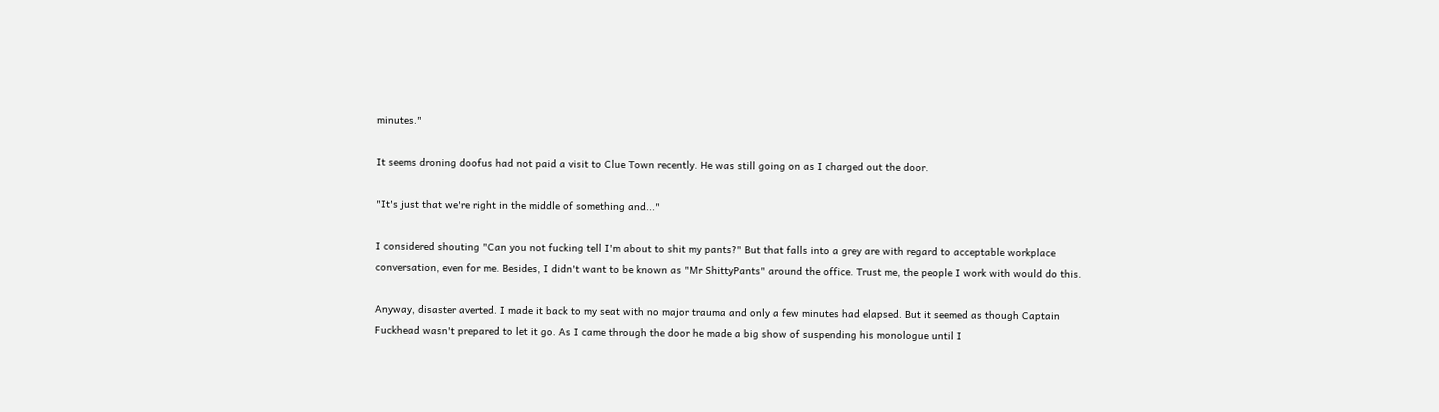minutes."

It seems droning doofus had not paid a visit to Clue Town recently. He was still going on as I charged out the door.

"It's just that we're right in the middle of something and..."

I considered shouting "Can you not fucking tell I'm about to shit my pants?" But that falls into a grey are with regard to acceptable workplace conversation, even for me. Besides, I didn't want to be known as "Mr ShittyPants" around the office. Trust me, the people I work with would do this.

Anyway, disaster averted. I made it back to my seat with no major trauma and only a few minutes had elapsed. But it seemed as though Captain Fuckhead wasn't prepared to let it go. As I came through the door he made a big show of suspending his monologue until I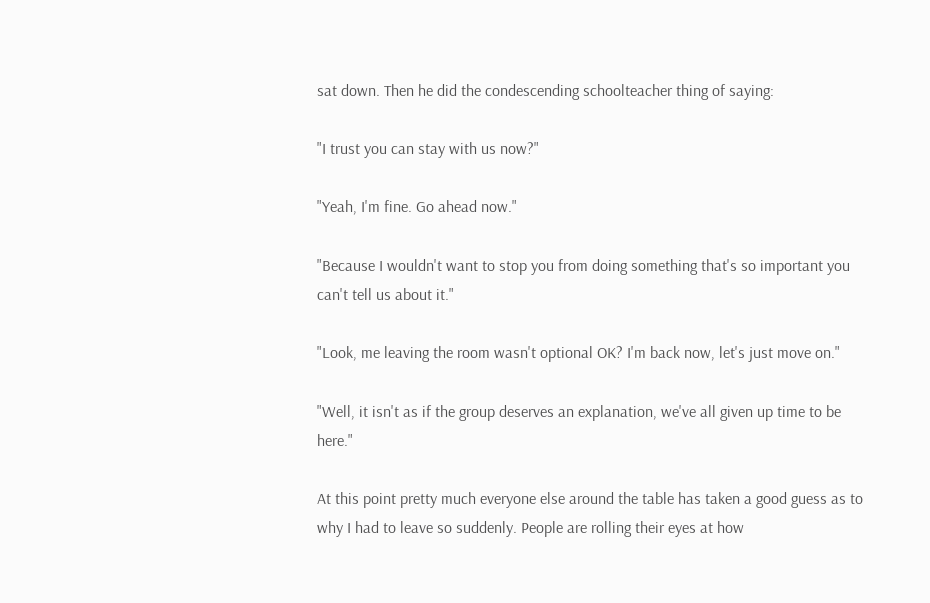sat down. Then he did the condescending schoolteacher thing of saying:

"I trust you can stay with us now?"

"Yeah, I'm fine. Go ahead now."

"Because I wouldn't want to stop you from doing something that's so important you can't tell us about it."

"Look, me leaving the room wasn't optional OK? I'm back now, let's just move on."

"Well, it isn't as if the group deserves an explanation, we've all given up time to be here."

At this point pretty much everyone else around the table has taken a good guess as to why I had to leave so suddenly. People are rolling their eyes at how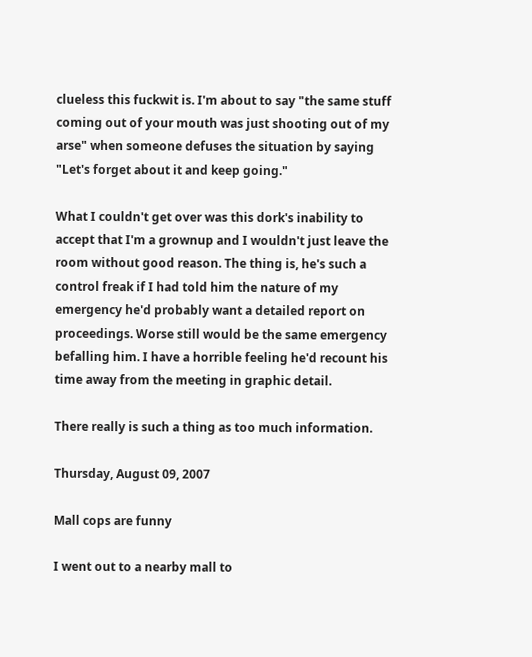clueless this fuckwit is. I'm about to say "the same stuff coming out of your mouth was just shooting out of my arse" when someone defuses the situation by saying "Let's forget about it and keep going."

What I couldn't get over was this dork's inability to accept that I'm a grownup and I wouldn't just leave the room without good reason. The thing is, he's such a control freak if I had told him the nature of my emergency he'd probably want a detailed report on proceedings. Worse still would be the same emergency befalling him. I have a horrible feeling he'd recount his time away from the meeting in graphic detail.

There really is such a thing as too much information.

Thursday, August 09, 2007

Mall cops are funny

I went out to a nearby mall to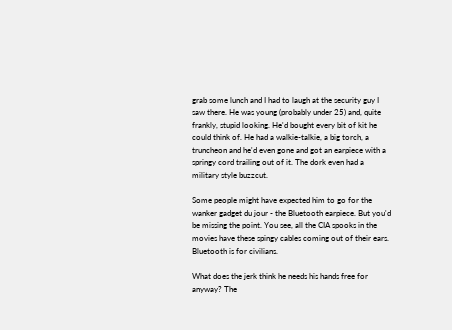grab some lunch and I had to laugh at the security guy I saw there. He was young (probably under 25) and, quite frankly, stupid looking. He'd bought every bit of kit he could think of. He had a walkie-talkie, a big torch, a truncheon and he'd even gone and got an earpiece with a springy cord trailing out of it. The dork even had a military style buzzcut.

Some people might have expected him to go for the wanker gadget du jour - the Bluetooth earpiece. But you'd be missing the point. You see, all the CIA spooks in the movies have these spingy cables coming out of their ears. Bluetooth is for civilians.

What does the jerk think he needs his hands free for anyway? The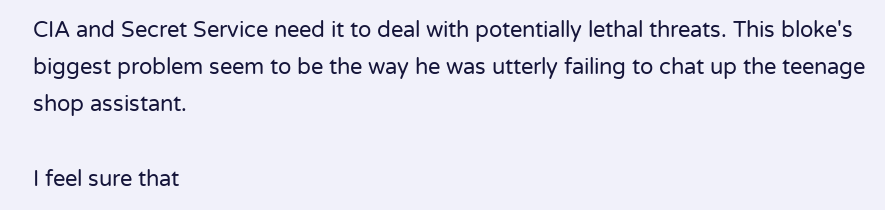CIA and Secret Service need it to deal with potentially lethal threats. This bloke's biggest problem seem to be the way he was utterly failing to chat up the teenage shop assistant.

I feel sure that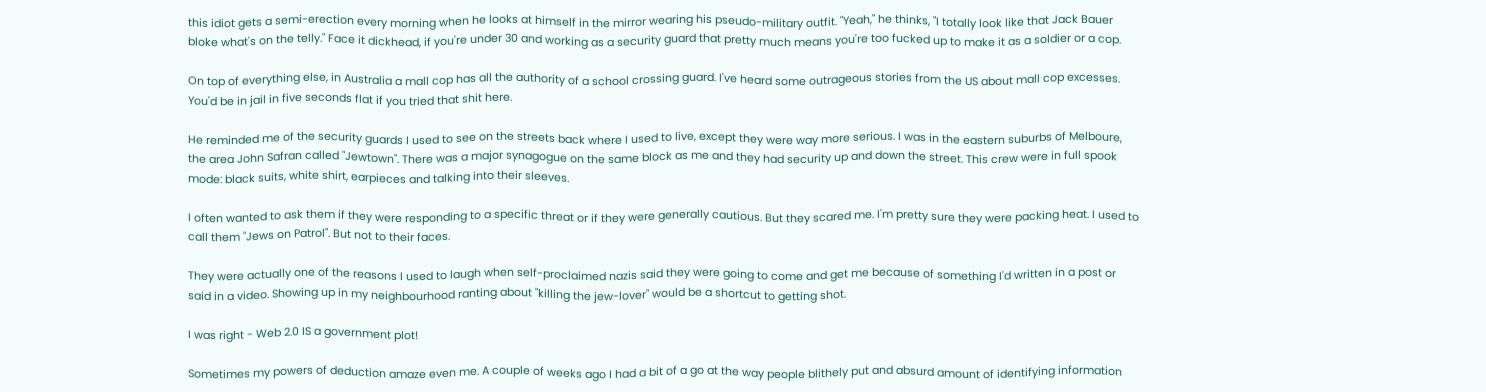this idiot gets a semi-erection every morning when he looks at himself in the mirror wearing his pseudo-military outfit. "Yeah," he thinks, "I totally look like that Jack Bauer bloke what's on the telly." Face it dickhead, if you're under 30 and working as a security guard that pretty much means you're too fucked up to make it as a soldier or a cop.

On top of everything else, in Australia a mall cop has all the authority of a school crossing guard. I've heard some outrageous stories from the US about mall cop excesses. You'd be in jail in five seconds flat if you tried that shit here.

He reminded me of the security guards I used to see on the streets back where I used to live, except they were way more serious. I was in the eastern suburbs of Melboure, the area John Safran called "Jewtown". There was a major synagogue on the same block as me and they had security up and down the street. This crew were in full spook mode: black suits, white shirt, earpieces and talking into their sleeves.

I often wanted to ask them if they were responding to a specific threat or if they were generally cautious. But they scared me. I'm pretty sure they were packing heat. I used to call them "Jews on Patrol". But not to their faces.

They were actually one of the reasons I used to laugh when self-proclaimed nazis said they were going to come and get me because of something I'd written in a post or said in a video. Showing up in my neighbourhood ranting about "killing the jew-lover" would be a shortcut to getting shot.

I was right - Web 2.0 IS a government plot!

Sometimes my powers of deduction amaze even me. A couple of weeks ago I had a bit of a go at the way people blithely put and absurd amount of identifying information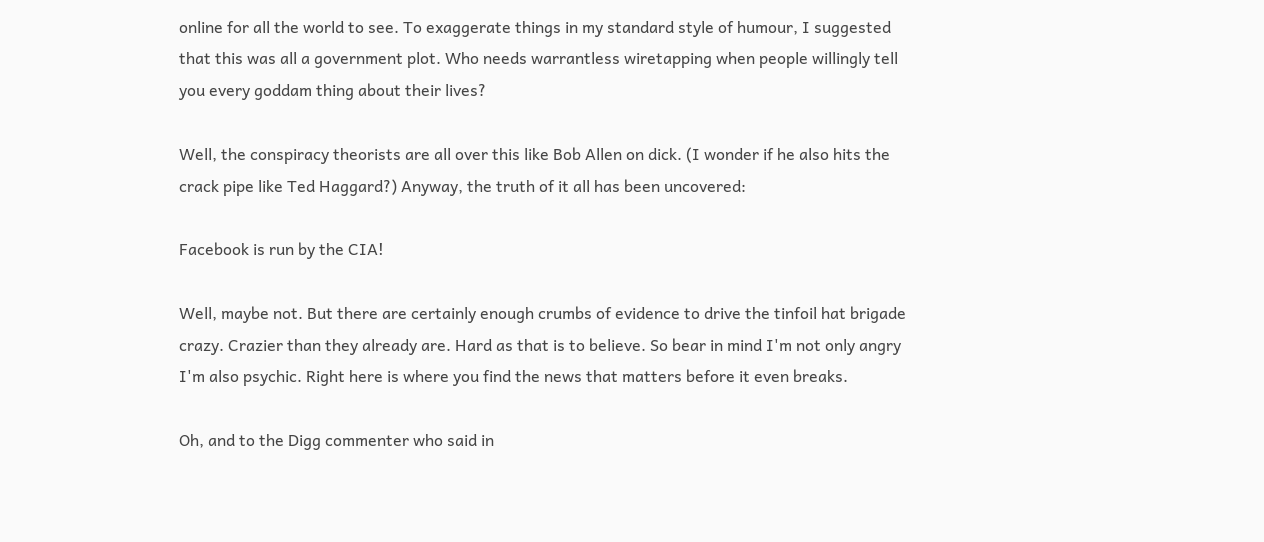online for all the world to see. To exaggerate things in my standard style of humour, I suggested that this was all a government plot. Who needs warrantless wiretapping when people willingly tell you every goddam thing about their lives?

Well, the conspiracy theorists are all over this like Bob Allen on dick. (I wonder if he also hits the crack pipe like Ted Haggard?) Anyway, the truth of it all has been uncovered:

Facebook is run by the CIA!

Well, maybe not. But there are certainly enough crumbs of evidence to drive the tinfoil hat brigade crazy. Crazier than they already are. Hard as that is to believe. So bear in mind I'm not only angry I'm also psychic. Right here is where you find the news that matters before it even breaks.

Oh, and to the Digg commenter who said in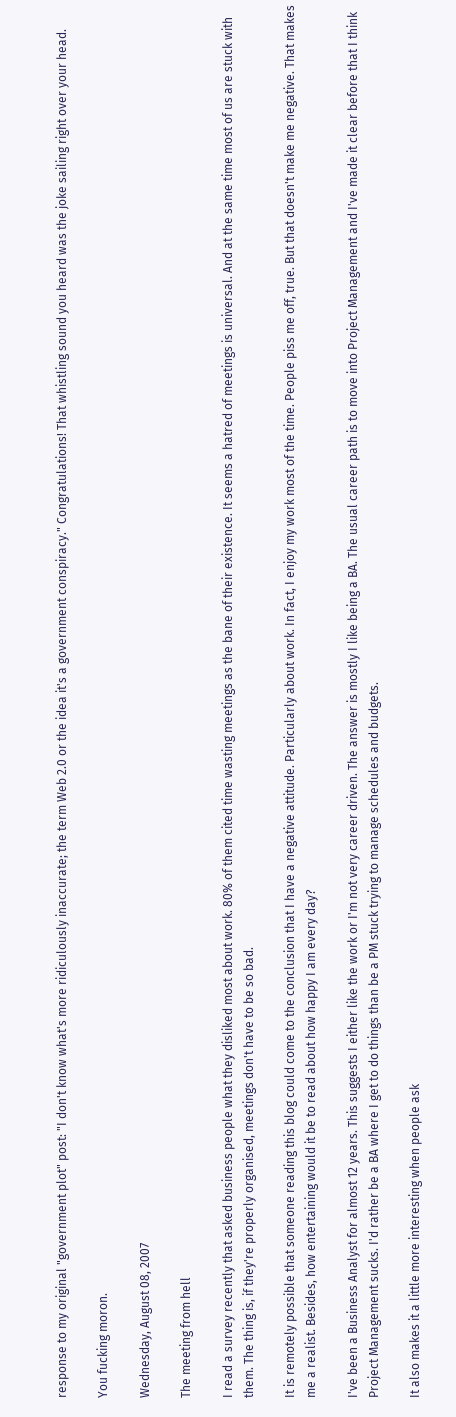response to my original "government plot" post: "I don't know what's more ridiculously inaccurate; the term Web 2.0 or the idea it's a government conspiracy." Congratulations! That whistling sound you heard was the joke sailing right over your head.

You fucking moron.

Wednesday, August 08, 2007

The meeting from hell

I read a survey recently that asked business people what they disliked most about work. 80% of them cited time wasting meetings as the bane of their existence. It seems a hatred of meetings is universal. And at the same time most of us are stuck with them. The thing is, if they're properly organised, meetings don't have to be so bad.

It is remotely possible that someone reading this blog could come to the conclusion that I have a negative attitude. Particularly about work. In fact, I enjoy my work most of the time. People piss me off, true. But that doesn't make me negative. That makes me a realist. Besides, how entertaining would it be to read about how happy I am every day?

I've been a Business Analyst for almost 12 years. This suggests I either like the work or I'm not very career driven. The answer is mostly I like being a BA. The usual career path is to move into Project Management and I've made it clear before that I think Project Management sucks. I'd rather be a BA where I get to do things than be a PM stuck trying to manage schedules and budgets.

It also makes it a little more interesting when people ask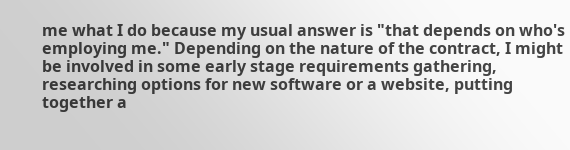me what I do because my usual answer is "that depends on who's employing me." Depending on the nature of the contract, I might be involved in some early stage requirements gathering, researching options for new software or a website, putting together a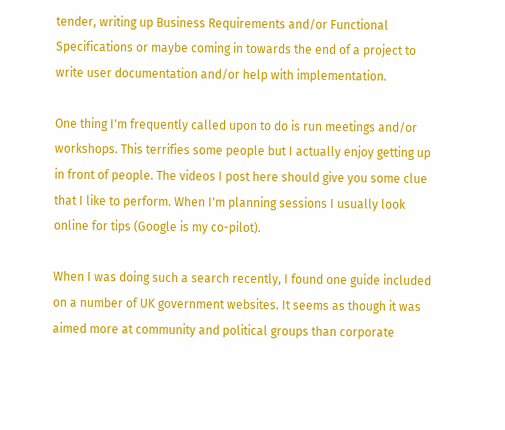tender, writing up Business Requirements and/or Functional Specifications or maybe coming in towards the end of a project to write user documentation and/or help with implementation.

One thing I'm frequently called upon to do is run meetings and/or workshops. This terrifies some people but I actually enjoy getting up in front of people. The videos I post here should give you some clue that I like to perform. When I'm planning sessions I usually look online for tips (Google is my co-pilot).

When I was doing such a search recently, I found one guide included on a number of UK government websites. It seems as though it was aimed more at community and political groups than corporate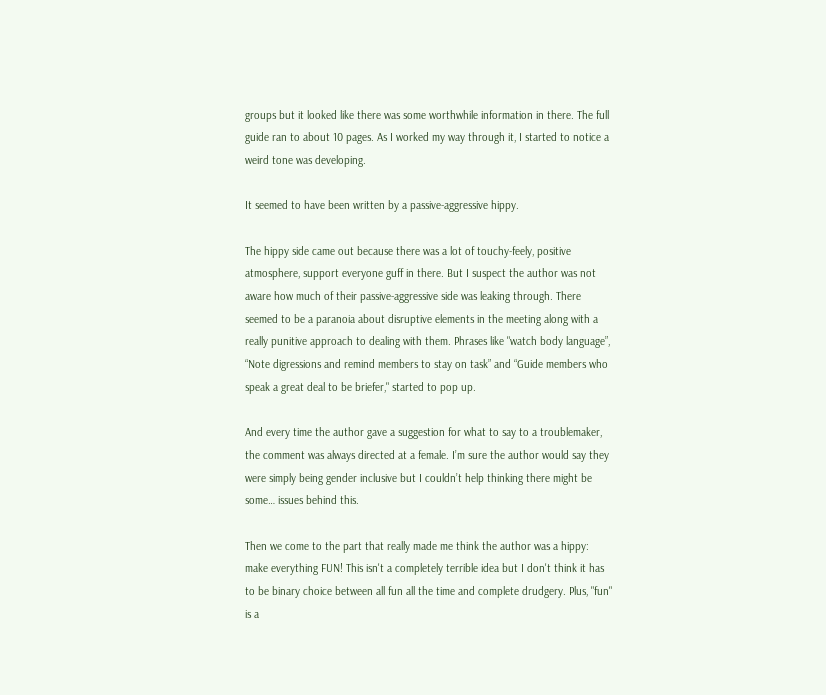groups but it looked like there was some worthwhile information in there. The full guide ran to about 10 pages. As I worked my way through it, I started to notice a weird tone was developing.

It seemed to have been written by a passive-aggressive hippy.

The hippy side came out because there was a lot of touchy-feely, positive atmosphere, support everyone guff in there. But I suspect the author was not aware how much of their passive-aggressive side was leaking through. There seemed to be a paranoia about disruptive elements in the meeting along with a really punitive approach to dealing with them. Phrases like "watch body language”, “Note digressions and remind members to stay on task” and “Guide members who speak a great deal to be briefer," started to pop up.

And every time the author gave a suggestion for what to say to a troublemaker, the comment was always directed at a female. I’m sure the author would say they were simply being gender inclusive but I couldn’t help thinking there might be some… issues behind this.

Then we come to the part that really made me think the author was a hippy: make everything FUN! This isn't a completely terrible idea but I don't think it has to be binary choice between all fun all the time and complete drudgery. Plus, "fun" is a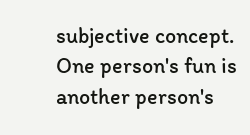subjective concept. One person's fun is another person's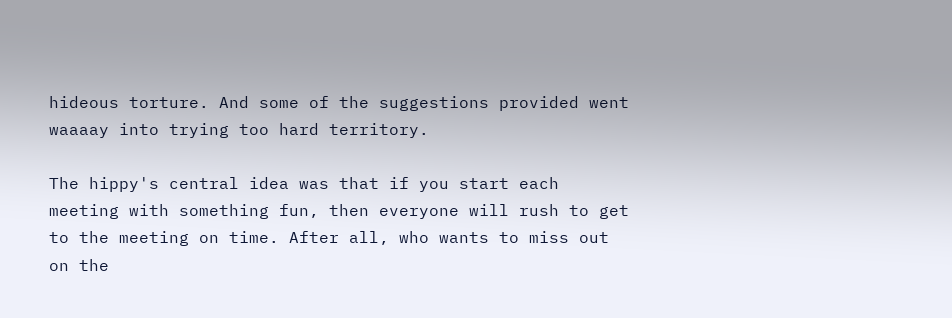hideous torture. And some of the suggestions provided went waaaay into trying too hard territory.

The hippy's central idea was that if you start each meeting with something fun, then everyone will rush to get to the meeting on time. After all, who wants to miss out on the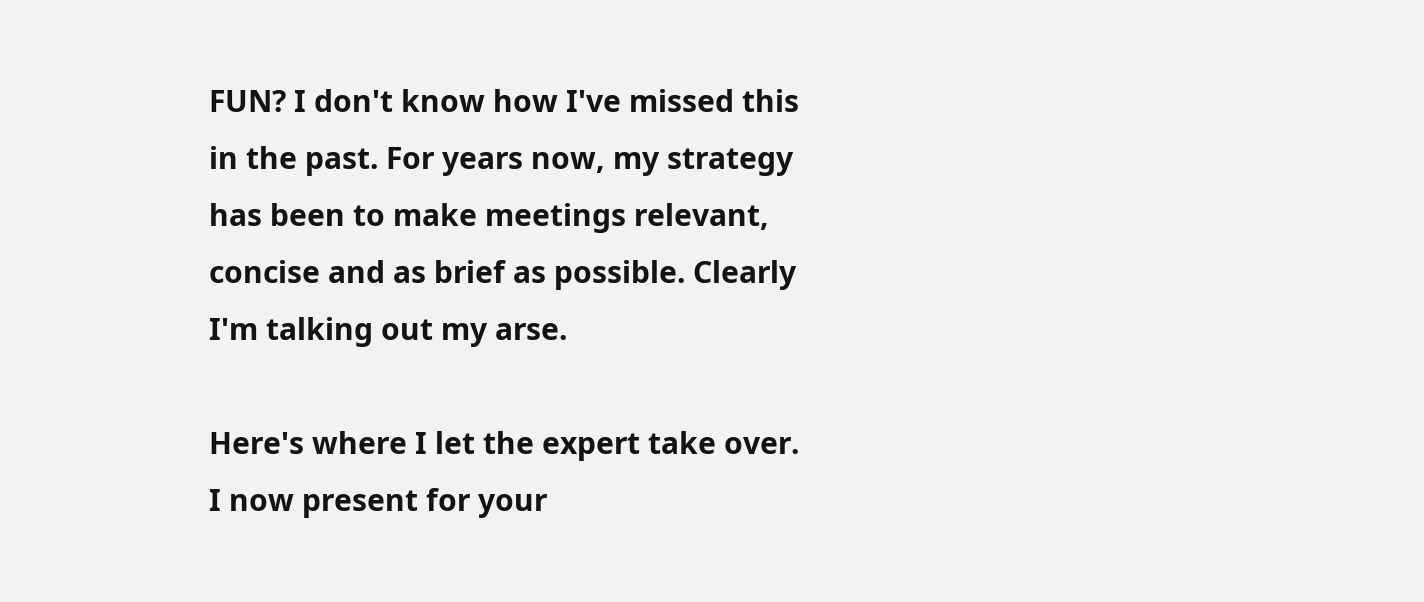FUN? I don't know how I've missed this in the past. For years now, my strategy has been to make meetings relevant, concise and as brief as possible. Clearly I'm talking out my arse.

Here's where I let the expert take over. I now present for your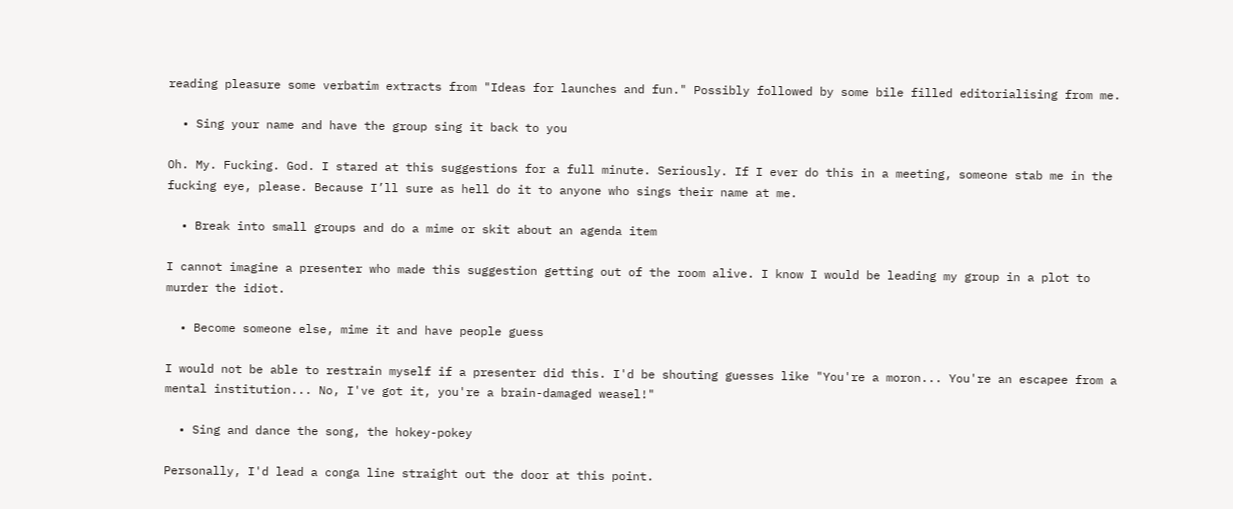reading pleasure some verbatim extracts from "Ideas for launches and fun." Possibly followed by some bile filled editorialising from me.

  • Sing your name and have the group sing it back to you

Oh. My. Fucking. God. I stared at this suggestions for a full minute. Seriously. If I ever do this in a meeting, someone stab me in the fucking eye, please. Because I’ll sure as hell do it to anyone who sings their name at me.

  • Break into small groups and do a mime or skit about an agenda item

I cannot imagine a presenter who made this suggestion getting out of the room alive. I know I would be leading my group in a plot to murder the idiot.

  • Become someone else, mime it and have people guess

I would not be able to restrain myself if a presenter did this. I'd be shouting guesses like "You're a moron... You're an escapee from a mental institution... No, I've got it, you're a brain-damaged weasel!"

  • Sing and dance the song, the hokey-pokey

Personally, I'd lead a conga line straight out the door at this point.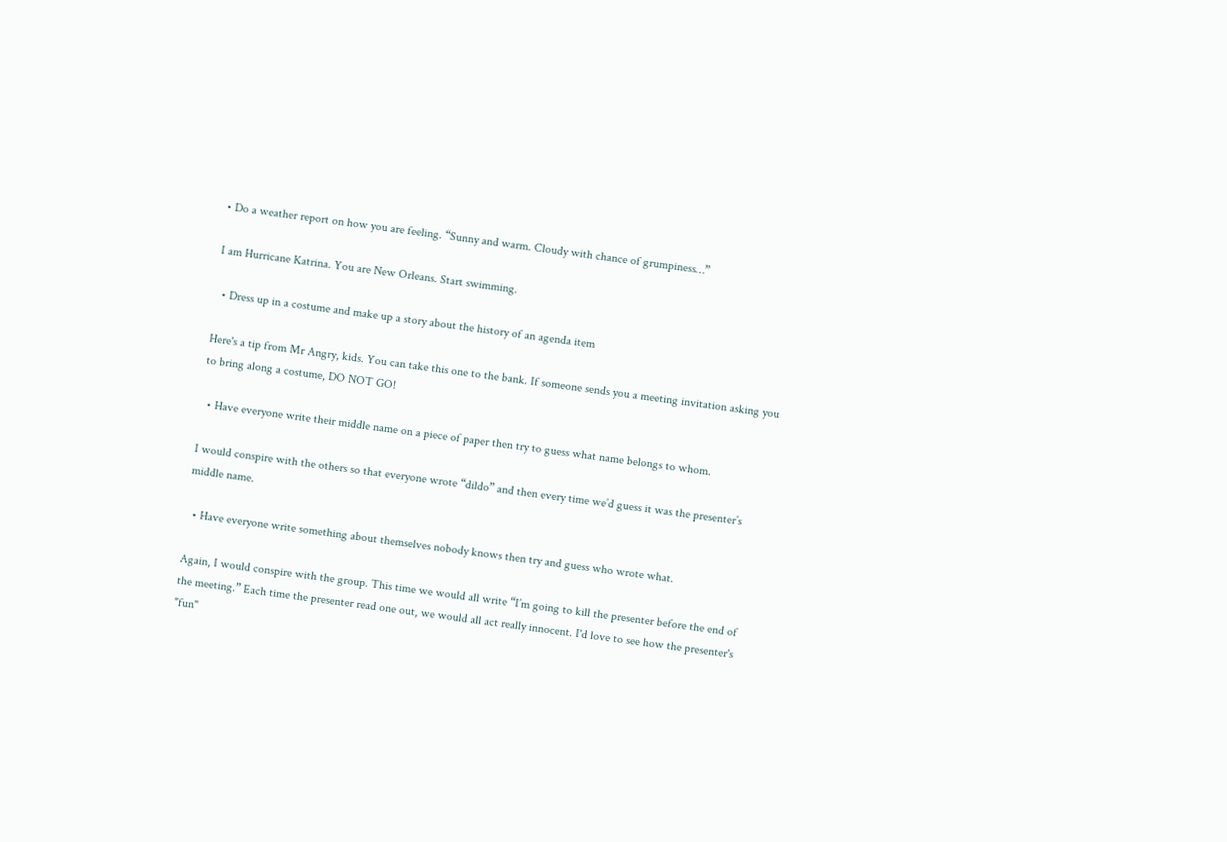• Do a weather report on how you are feeling. “Sunny and warm. Cloudy with chance of grumpiness…”

I am Hurricane Katrina. You are New Orleans. Start swimming.

  • Dress up in a costume and make up a story about the history of an agenda item

Here's a tip from Mr Angry, kids. You can take this one to the bank. If someone sends you a meeting invitation asking you to bring along a costume, DO NOT GO!

  • Have everyone write their middle name on a piece of paper then try to guess what name belongs to whom.

I would conspire with the others so that everyone wrote “dildo” and then every time we’d guess it was the presenter’s middle name.

  • Have everyone write something about themselves nobody knows then try and guess who wrote what.

Again, I would conspire with the group. This time we would all write “I’m going to kill the presenter before the end of the meeting.” Each time the presenter read one out, we would all act really innocent. I'd love to see how the presenter's "fun"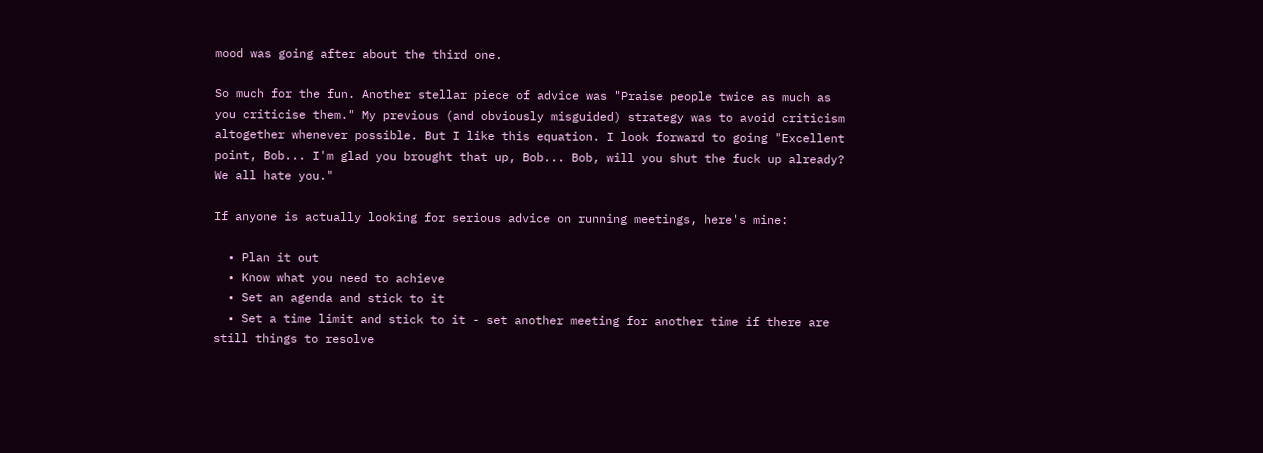mood was going after about the third one.

So much for the fun. Another stellar piece of advice was "Praise people twice as much as you criticise them." My previous (and obviously misguided) strategy was to avoid criticism altogether whenever possible. But I like this equation. I look forward to going "Excellent point, Bob... I'm glad you brought that up, Bob... Bob, will you shut the fuck up already? We all hate you."

If anyone is actually looking for serious advice on running meetings, here's mine:

  • Plan it out
  • Know what you need to achieve
  • Set an agenda and stick to it
  • Set a time limit and stick to it - set another meeting for another time if there are still things to resolve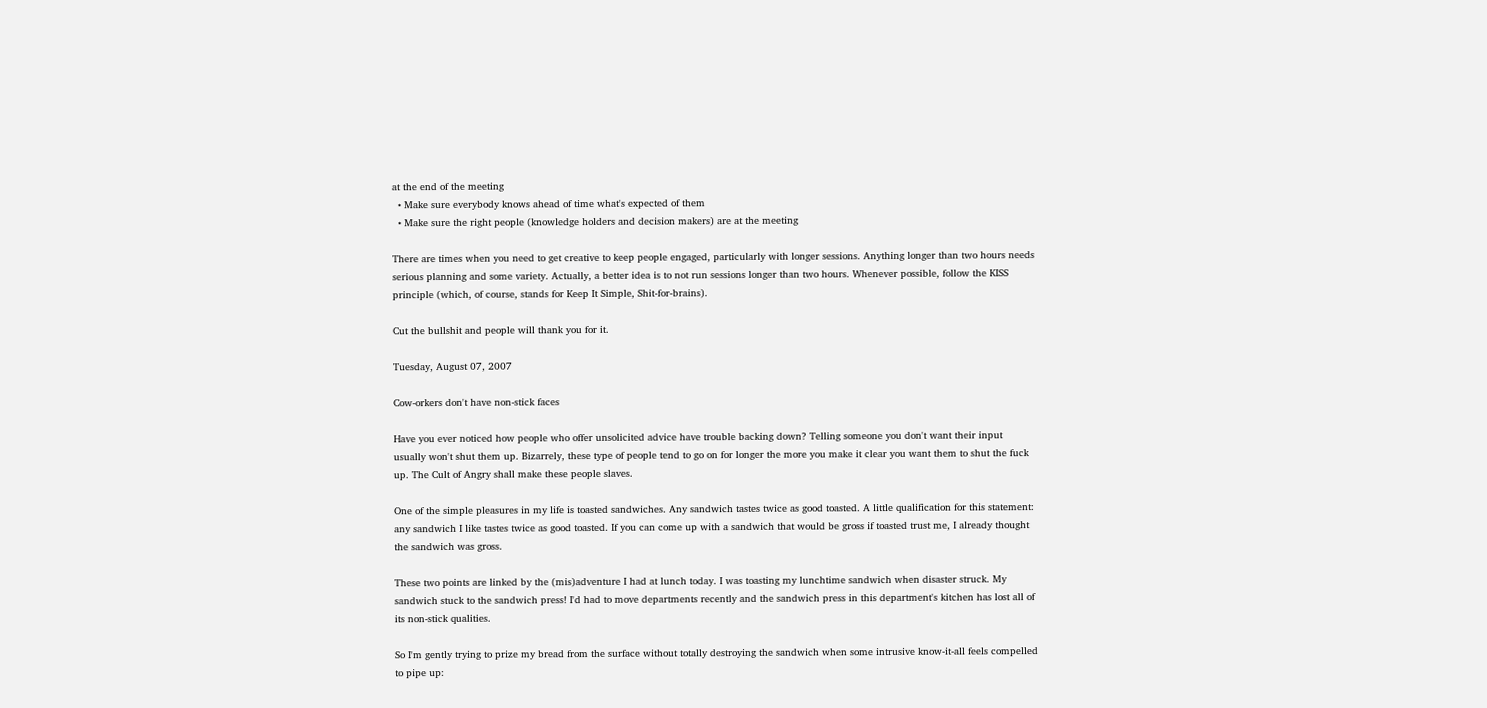at the end of the meeting
  • Make sure everybody knows ahead of time what's expected of them
  • Make sure the right people (knowledge holders and decision makers) are at the meeting

There are times when you need to get creative to keep people engaged, particularly with longer sessions. Anything longer than two hours needs serious planning and some variety. Actually, a better idea is to not run sessions longer than two hours. Whenever possible, follow the KISS principle (which, of course, stands for Keep It Simple, Shit-for-brains).

Cut the bullshit and people will thank you for it.

Tuesday, August 07, 2007

Cow-orkers don't have non-stick faces

Have you ever noticed how people who offer unsolicited advice have trouble backing down? Telling someone you don't want their input usually won't shut them up. Bizarrely, these type of people tend to go on for longer the more you make it clear you want them to shut the fuck up. The Cult of Angry shall make these people slaves.

One of the simple pleasures in my life is toasted sandwiches. Any sandwich tastes twice as good toasted. A little qualification for this statement: any sandwich I like tastes twice as good toasted. If you can come up with a sandwich that would be gross if toasted trust me, I already thought the sandwich was gross.

These two points are linked by the (mis)adventure I had at lunch today. I was toasting my lunchtime sandwich when disaster struck. My sandwich stuck to the sandwich press! I'd had to move departments recently and the sandwich press in this department's kitchen has lost all of its non-stick qualities.

So I'm gently trying to prize my bread from the surface without totally destroying the sandwich when some intrusive know-it-all feels compelled to pipe up: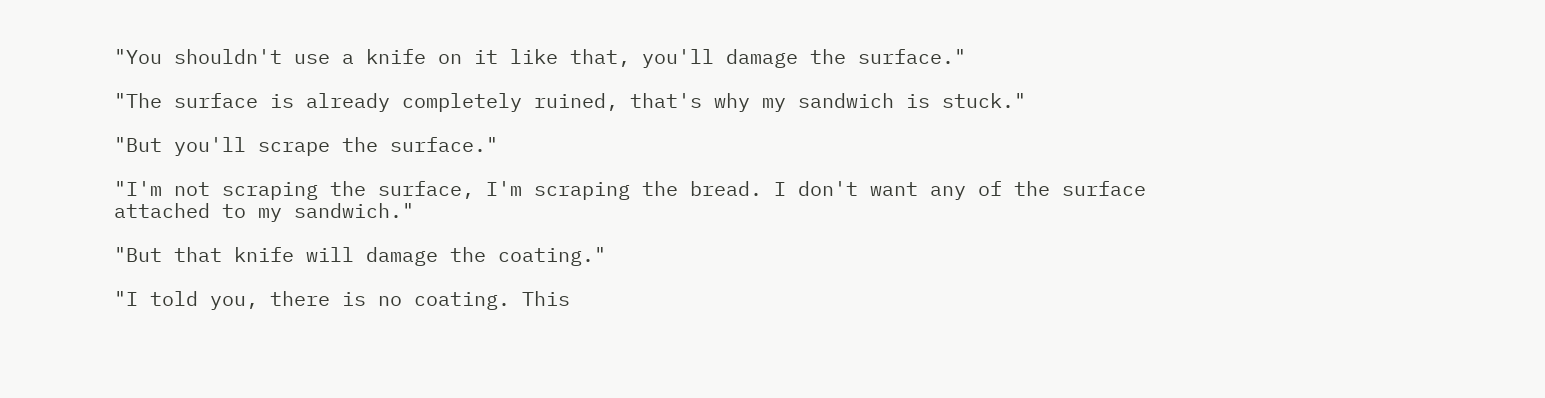"You shouldn't use a knife on it like that, you'll damage the surface."

"The surface is already completely ruined, that's why my sandwich is stuck."

"But you'll scrape the surface."

"I'm not scraping the surface, I'm scraping the bread. I don't want any of the surface attached to my sandwich."

"But that knife will damage the coating."

"I told you, there is no coating. This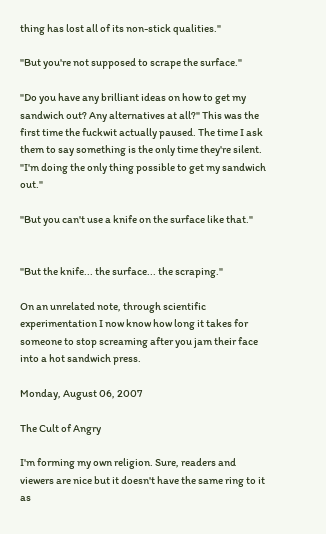thing has lost all of its non-stick qualities."

"But you're not supposed to scrape the surface."

"Do you have any brilliant ideas on how to get my sandwich out? Any alternatives at all?" This was the first time the fuckwit actually paused. The time I ask them to say something is the only time they're silent. "I'm doing the only thing possible to get my sandwich out."

"But you can't use a knife on the surface like that."


"But the knife... the surface... the scraping."

On an unrelated note, through scientific experimentation I now know how long it takes for someone to stop screaming after you jam their face into a hot sandwich press.

Monday, August 06, 2007

The Cult of Angry

I'm forming my own religion. Sure, readers and viewers are nice but it doesn't have the same ring to it as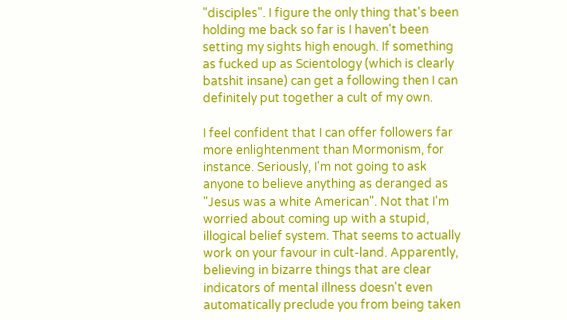"disciples". I figure the only thing that's been holding me back so far is I haven't been setting my sights high enough. If something as fucked up as Scientology (which is clearly batshit insane) can get a following then I can definitely put together a cult of my own.

I feel confident that I can offer followers far more enlightenment than Mormonism, for instance. Seriously, I'm not going to ask anyone to believe anything as deranged as "Jesus was a white American". Not that I'm worried about coming up with a stupid, illogical belief system. That seems to actually work on your favour in cult-land. Apparently, believing in bizarre things that are clear indicators of mental illness doesn't even automatically preclude you from being taken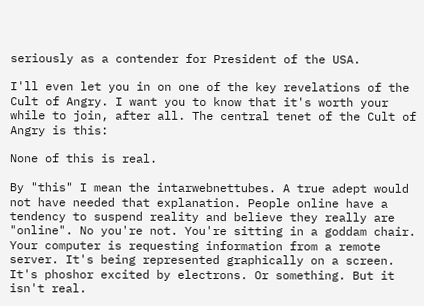seriously as a contender for President of the USA.

I'll even let you in on one of the key revelations of the Cult of Angry. I want you to know that it's worth your while to join, after all. The central tenet of the Cult of Angry is this:

None of this is real.

By "this" I mean the intarwebnettubes. A true adept would not have needed that explanation. People online have a tendency to suspend reality and believe they really are "online". No you're not. You're sitting in a goddam chair. Your computer is requesting information from a remote server. It's being represented graphically on a screen. It's phoshor excited by electrons. Or something. But it isn't real.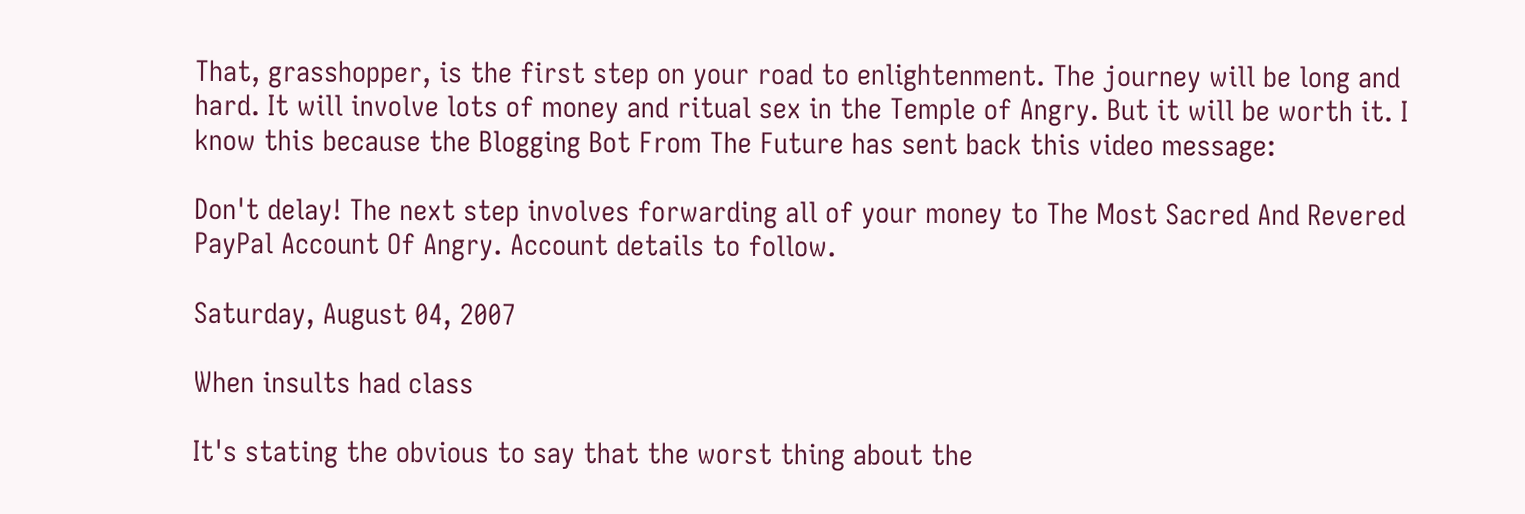That, grasshopper, is the first step on your road to enlightenment. The journey will be long and hard. It will involve lots of money and ritual sex in the Temple of Angry. But it will be worth it. I know this because the Blogging Bot From The Future has sent back this video message:

Don't delay! The next step involves forwarding all of your money to The Most Sacred And Revered PayPal Account Of Angry. Account details to follow.

Saturday, August 04, 2007

When insults had class

It's stating the obvious to say that the worst thing about the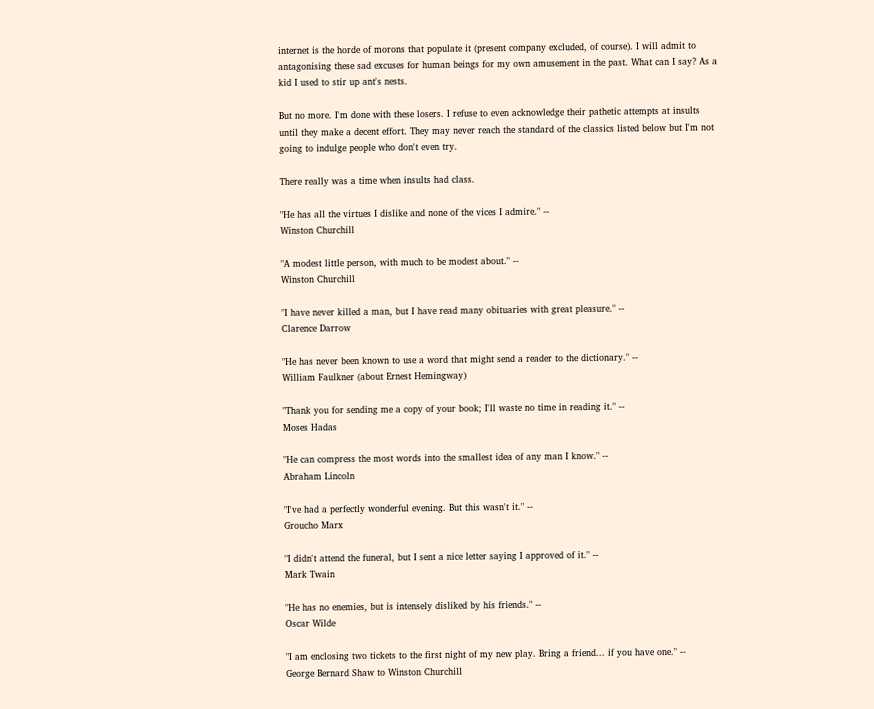internet is the horde of morons that populate it (present company excluded, of course). I will admit to antagonising these sad excuses for human beings for my own amusement in the past. What can I say? As a kid I used to stir up ant's nests.

But no more. I'm done with these losers. I refuse to even acknowledge their pathetic attempts at insults until they make a decent effort. They may never reach the standard of the classics listed below but I'm not going to indulge people who don't even try.

There really was a time when insults had class.

"He has all the virtues I dislike and none of the vices I admire." --
Winston Churchill

"A modest little person, with much to be modest about." --
Winston Churchill

"I have never killed a man, but I have read many obituaries with great pleasure." --
Clarence Darrow

"He has never been known to use a word that might send a reader to the dictionary." --
William Faulkner (about Ernest Hemingway)

"Thank you for sending me a copy of your book; I'll waste no time in reading it." --
Moses Hadas

"He can compress the most words into the smallest idea of any man I know." --
Abraham Lincoln

"I've had a perfectly wonderful evening. But this wasn't it." --
Groucho Marx

"I didn't attend the funeral, but I sent a nice letter saying I approved of it." --
Mark Twain

"He has no enemies, but is intensely disliked by his friends." --
Oscar Wilde

"I am enclosing two tickets to the first night of my new play. Bring a friend... if you have one." --
George Bernard Shaw to Winston Churchill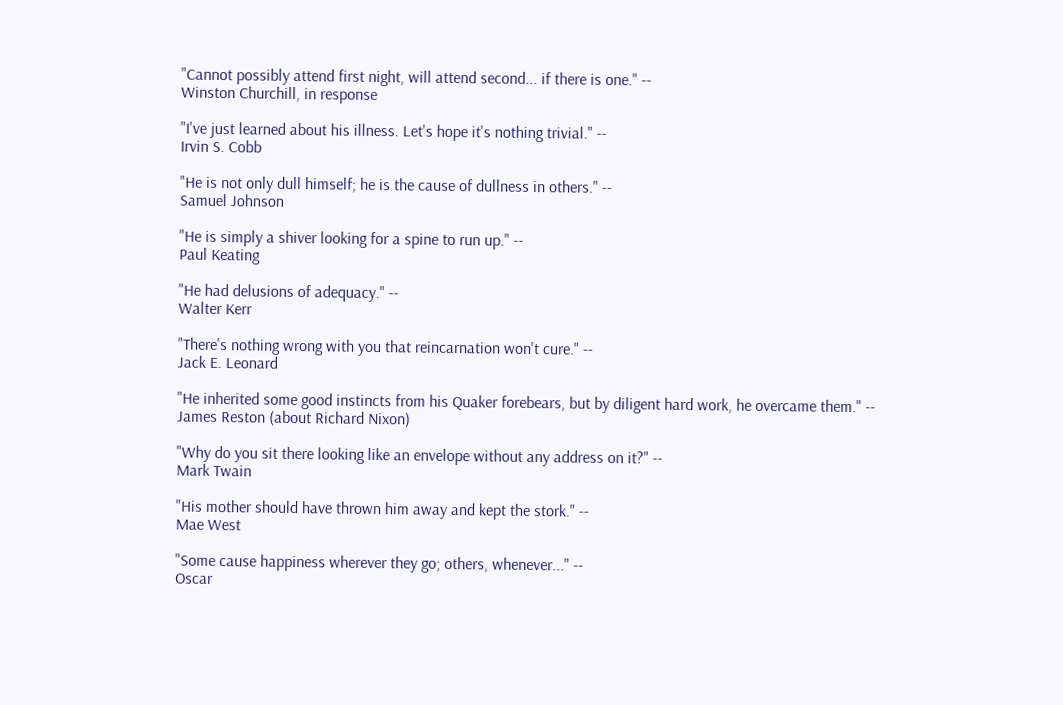"Cannot possibly attend first night, will attend second... if there is one." --
Winston Churchill, in response

"I've just learned about his illness. Let's hope it's nothing trivial." --
Irvin S. Cobb

"He is not only dull himself; he is the cause of dullness in others." --
Samuel Johnson

"He is simply a shiver looking for a spine to run up." --
Paul Keating

"He had delusions of adequacy." --
Walter Kerr

"There's nothing wrong with you that reincarnation won't cure." --
Jack E. Leonard

"He inherited some good instincts from his Quaker forebears, but by diligent hard work, he overcame them." --
James Reston (about Richard Nixon)

"Why do you sit there looking like an envelope without any address on it?" --
Mark Twain

"His mother should have thrown him away and kept the stork." --
Mae West

"Some cause happiness wherever they go; others, whenever..." --
Oscar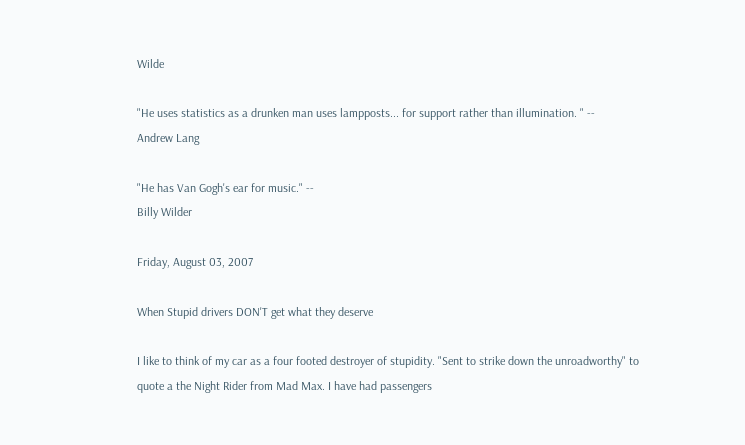Wilde

"He uses statistics as a drunken man uses lampposts... for support rather than illumination. " --
Andrew Lang

"He has Van Gogh's ear for music." --
Billy Wilder

Friday, August 03, 2007

When Stupid drivers DON'T get what they deserve

I like to think of my car as a four footed destroyer of stupidity. "Sent to strike down the unroadworthy" to quote a the Night Rider from Mad Max. I have had passengers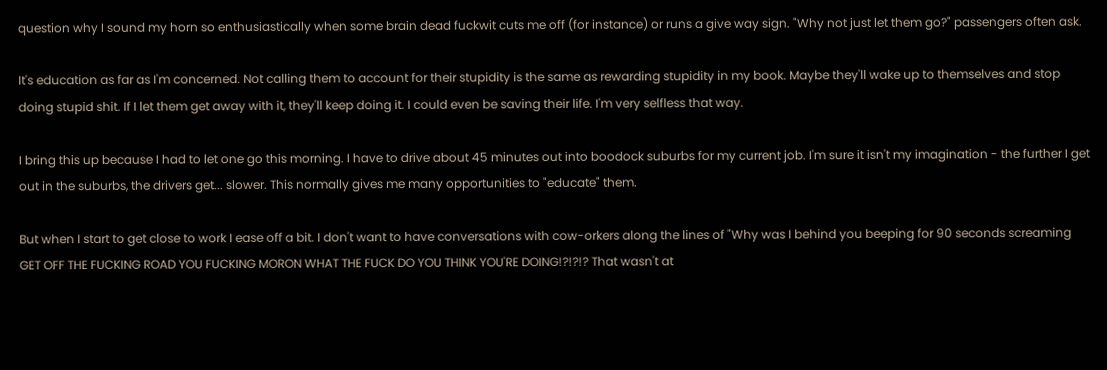question why I sound my horn so enthusiastically when some brain dead fuckwit cuts me off (for instance) or runs a give way sign. "Why not just let them go?" passengers often ask.

It's education as far as I'm concerned. Not calling them to account for their stupidity is the same as rewarding stupidity in my book. Maybe they'll wake up to themselves and stop doing stupid shit. If I let them get away with it, they'll keep doing it. I could even be saving their life. I'm very selfless that way.

I bring this up because I had to let one go this morning. I have to drive about 45 minutes out into boodock suburbs for my current job. I'm sure it isn't my imagination - the further I get out in the suburbs, the drivers get... slower. This normally gives me many opportunities to "educate" them.

But when I start to get close to work I ease off a bit. I don't want to have conversations with cow-orkers along the lines of "Why was I behind you beeping for 90 seconds screaming GET OFF THE FUCKING ROAD YOU FUCKING MORON WHAT THE FUCK DO YOU THINK YOU'RE DOING!?!?!? That wasn't at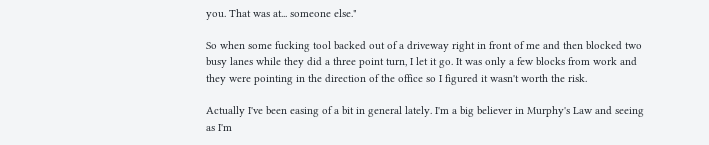you. That was at... someone else."

So when some fucking tool backed out of a driveway right in front of me and then blocked two busy lanes while they did a three point turn, I let it go. It was only a few blocks from work and they were pointing in the direction of the office so I figured it wasn't worth the risk.

Actually I've been easing of a bit in general lately. I'm a big believer in Murphy's Law and seeing as I'm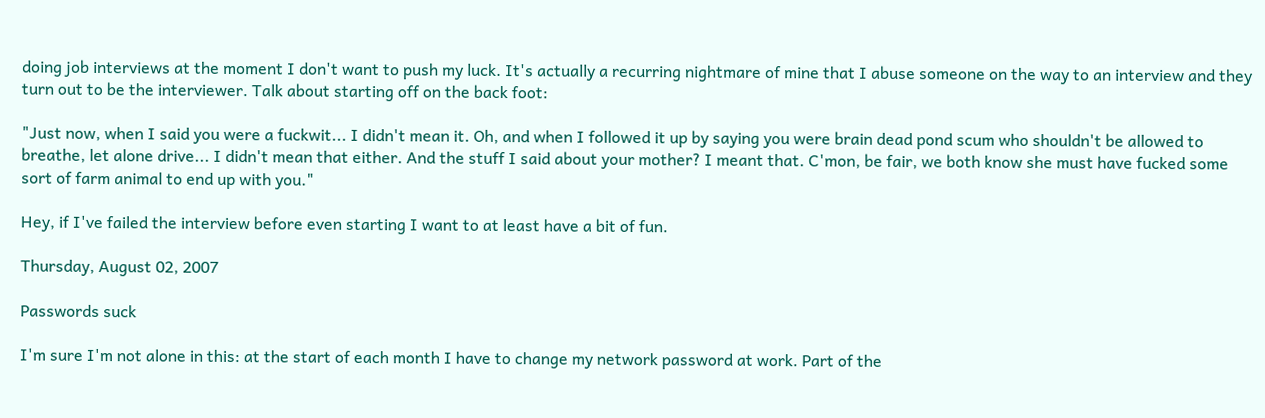doing job interviews at the moment I don't want to push my luck. It's actually a recurring nightmare of mine that I abuse someone on the way to an interview and they turn out to be the interviewer. Talk about starting off on the back foot:

"Just now, when I said you were a fuckwit... I didn't mean it. Oh, and when I followed it up by saying you were brain dead pond scum who shouldn't be allowed to breathe, let alone drive... I didn't mean that either. And the stuff I said about your mother? I meant that. C'mon, be fair, we both know she must have fucked some sort of farm animal to end up with you."

Hey, if I've failed the interview before even starting I want to at least have a bit of fun.

Thursday, August 02, 2007

Passwords suck

I'm sure I'm not alone in this: at the start of each month I have to change my network password at work. Part of the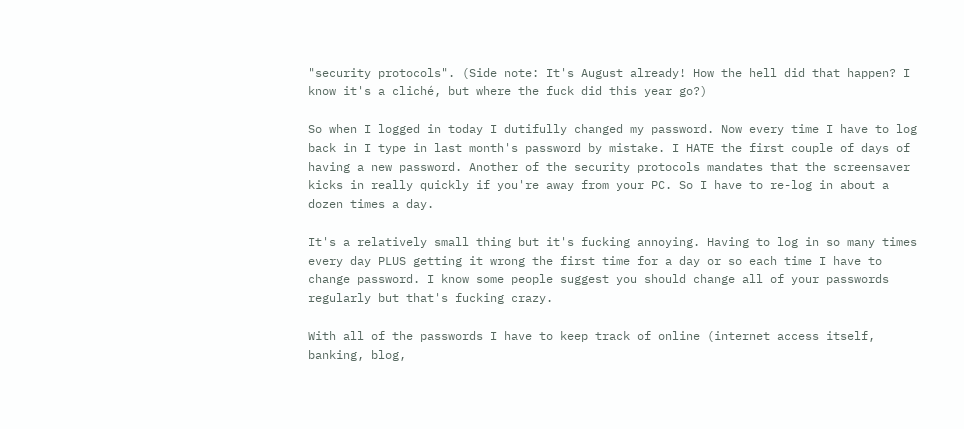"security protocols". (Side note: It's August already! How the hell did that happen? I know it's a cliché, but where the fuck did this year go?)

So when I logged in today I dutifully changed my password. Now every time I have to log back in I type in last month's password by mistake. I HATE the first couple of days of having a new password. Another of the security protocols mandates that the screensaver kicks in really quickly if you're away from your PC. So I have to re-log in about a dozen times a day.

It's a relatively small thing but it's fucking annoying. Having to log in so many times every day PLUS getting it wrong the first time for a day or so each time I have to change password. I know some people suggest you should change all of your passwords regularly but that's fucking crazy.

With all of the passwords I have to keep track of online (internet access itself, banking, blog,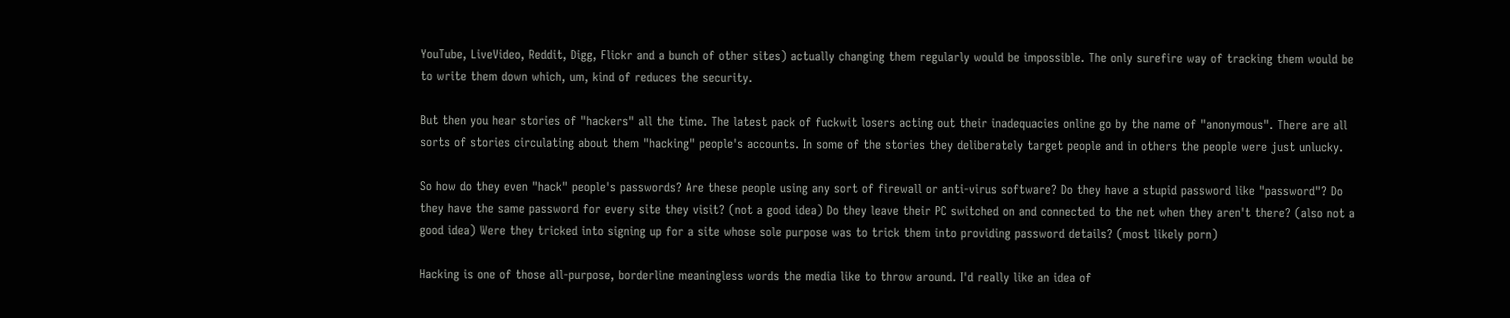YouTube, LiveVideo, Reddit, Digg, Flickr and a bunch of other sites) actually changing them regularly would be impossible. The only surefire way of tracking them would be to write them down which, um, kind of reduces the security.

But then you hear stories of "hackers" all the time. The latest pack of fuckwit losers acting out their inadequacies online go by the name of "anonymous". There are all sorts of stories circulating about them "hacking" people's accounts. In some of the stories they deliberately target people and in others the people were just unlucky.

So how do they even "hack" people's passwords? Are these people using any sort of firewall or anti-virus software? Do they have a stupid password like "password"? Do they have the same password for every site they visit? (not a good idea) Do they leave their PC switched on and connected to the net when they aren't there? (also not a good idea) Were they tricked into signing up for a site whose sole purpose was to trick them into providing password details? (most likely porn)

Hacking is one of those all-purpose, borderline meaningless words the media like to throw around. I'd really like an idea of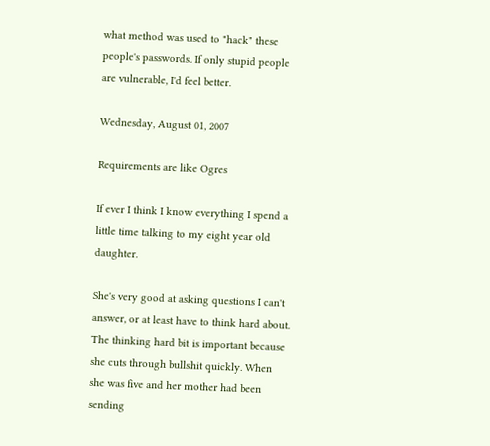what method was used to "hack" these people's passwords. If only stupid people are vulnerable, I'd feel better.

Wednesday, August 01, 2007

Requirements are like Ogres

If ever I think I know everything I spend a little time talking to my eight year old daughter.

She's very good at asking questions I can't answer, or at least have to think hard about. The thinking hard bit is important because she cuts through bullshit quickly. When she was five and her mother had been sending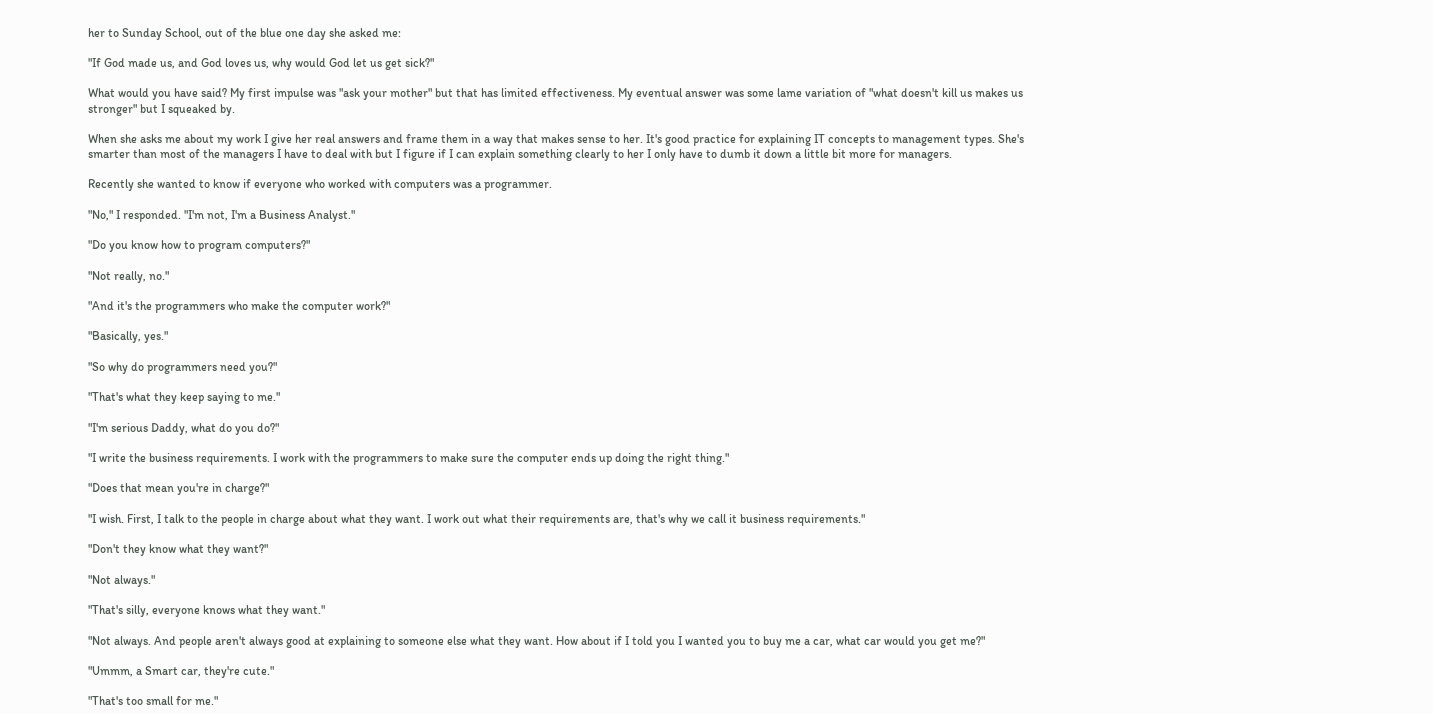her to Sunday School, out of the blue one day she asked me:

"If God made us, and God loves us, why would God let us get sick?"

What would you have said? My first impulse was "ask your mother" but that has limited effectiveness. My eventual answer was some lame variation of "what doesn't kill us makes us stronger" but I squeaked by.

When she asks me about my work I give her real answers and frame them in a way that makes sense to her. It's good practice for explaining IT concepts to management types. She's smarter than most of the managers I have to deal with but I figure if I can explain something clearly to her I only have to dumb it down a little bit more for managers.

Recently she wanted to know if everyone who worked with computers was a programmer.

"No," I responded. "I'm not, I'm a Business Analyst."

"Do you know how to program computers?"

"Not really, no."

"And it's the programmers who make the computer work?"

"Basically, yes."

"So why do programmers need you?"

"That's what they keep saying to me."

"I'm serious Daddy, what do you do?"

"I write the business requirements. I work with the programmers to make sure the computer ends up doing the right thing."

"Does that mean you're in charge?"

"I wish. First, I talk to the people in charge about what they want. I work out what their requirements are, that's why we call it business requirements."

"Don't they know what they want?"

"Not always."

"That's silly, everyone knows what they want."

"Not always. And people aren't always good at explaining to someone else what they want. How about if I told you I wanted you to buy me a car, what car would you get me?"

"Ummm, a Smart car, they're cute."

"That's too small for me."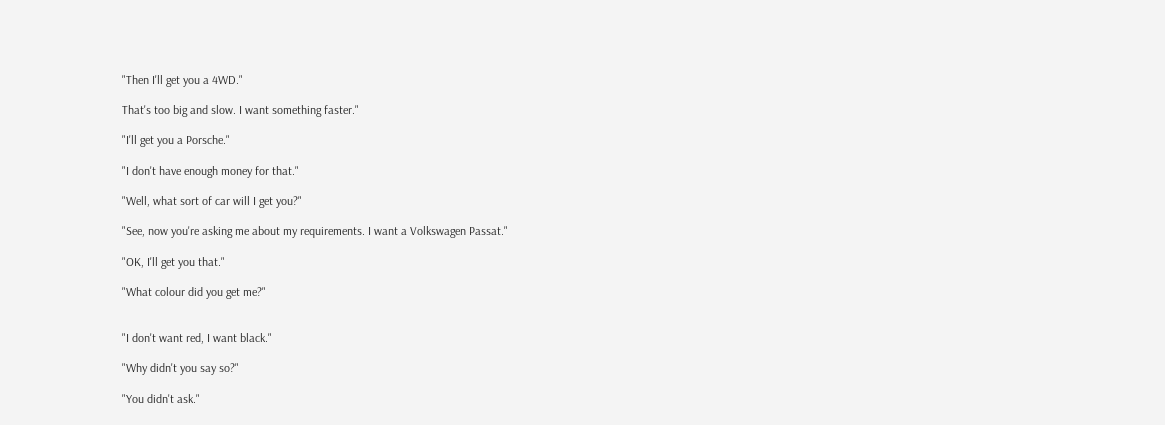"Then I'll get you a 4WD."

That's too big and slow. I want something faster."

"I'll get you a Porsche."

"I don't have enough money for that."

"Well, what sort of car will I get you?"

"See, now you're asking me about my requirements. I want a Volkswagen Passat."

"OK, I'll get you that."

"What colour did you get me?"


"I don't want red, I want black."

"Why didn't you say so?"

"You didn't ask."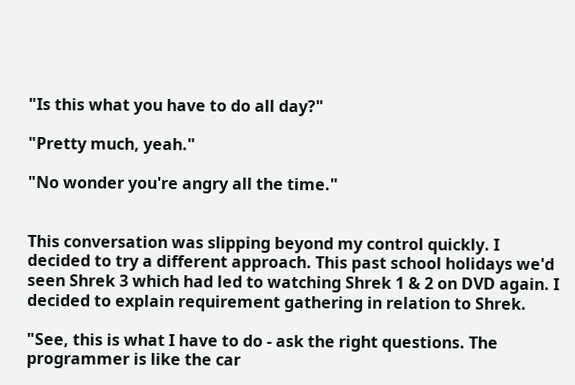"Is this what you have to do all day?"

"Pretty much, yeah."

"No wonder you're angry all the time."


This conversation was slipping beyond my control quickly. I decided to try a different approach. This past school holidays we'd seen Shrek 3 which had led to watching Shrek 1 & 2 on DVD again. I decided to explain requirement gathering in relation to Shrek.

"See, this is what I have to do - ask the right questions. The programmer is like the car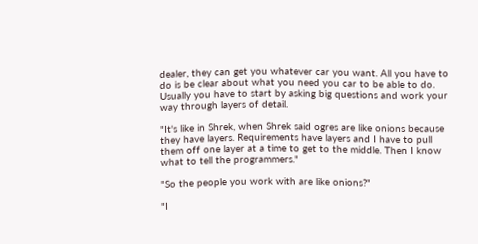dealer, they can get you whatever car you want. All you have to do is be clear about what you need you car to be able to do. Usually you have to start by asking big questions and work your way through layers of detail.

"It's like in Shrek, when Shrek said ogres are like onions because they have layers. Requirements have layers and I have to pull them off one layer at a time to get to the middle. Then I know what to tell the programmers."

"So the people you work with are like onions?"

"I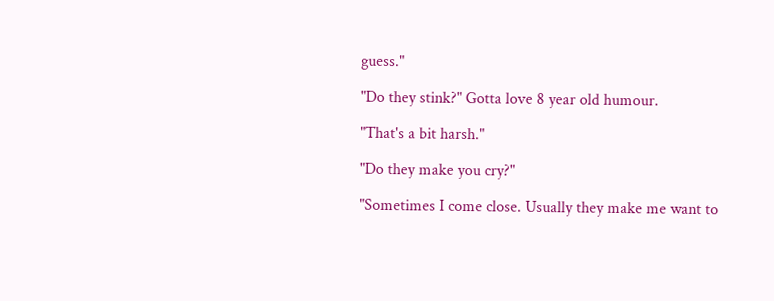guess."

"Do they stink?" Gotta love 8 year old humour.

"That's a bit harsh."

"Do they make you cry?"

"Sometimes I come close. Usually they make me want to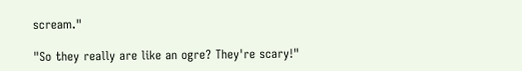scream."

"So they really are like an ogre? They're scary!"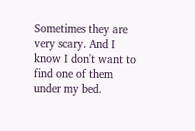Sometimes they are very scary. And I know I don't want to find one of them under my bed.